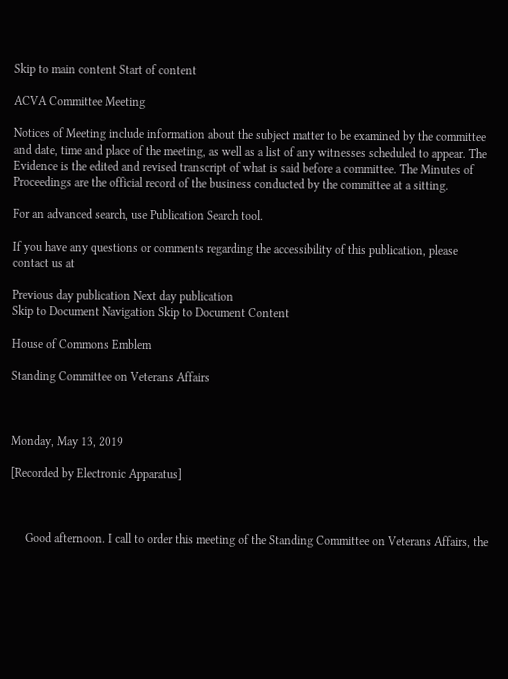Skip to main content Start of content

ACVA Committee Meeting

Notices of Meeting include information about the subject matter to be examined by the committee and date, time and place of the meeting, as well as a list of any witnesses scheduled to appear. The Evidence is the edited and revised transcript of what is said before a committee. The Minutes of Proceedings are the official record of the business conducted by the committee at a sitting.

For an advanced search, use Publication Search tool.

If you have any questions or comments regarding the accessibility of this publication, please contact us at

Previous day publication Next day publication
Skip to Document Navigation Skip to Document Content

House of Commons Emblem

Standing Committee on Veterans Affairs



Monday, May 13, 2019

[Recorded by Electronic Apparatus]



     Good afternoon. I call to order this meeting of the Standing Committee on Veterans Affairs, the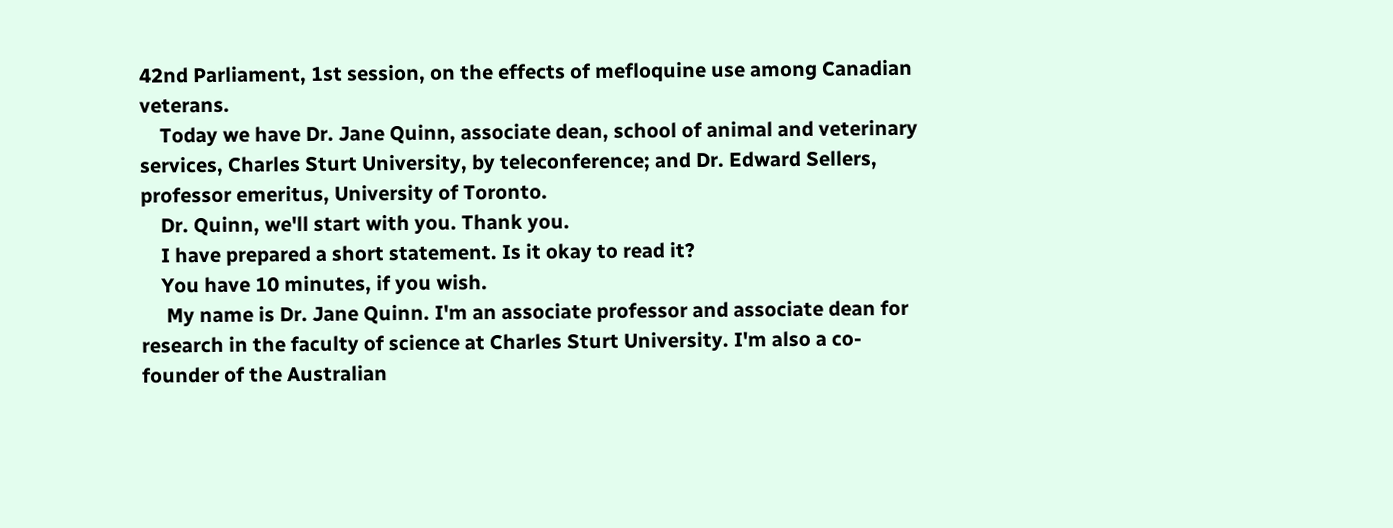42nd Parliament, 1st session, on the effects of mefloquine use among Canadian veterans.
    Today we have Dr. Jane Quinn, associate dean, school of animal and veterinary services, Charles Sturt University, by teleconference; and Dr. Edward Sellers, professor emeritus, University of Toronto.
    Dr. Quinn, we'll start with you. Thank you.
    I have prepared a short statement. Is it okay to read it?
    You have 10 minutes, if you wish.
     My name is Dr. Jane Quinn. I'm an associate professor and associate dean for research in the faculty of science at Charles Sturt University. I'm also a co-founder of the Australian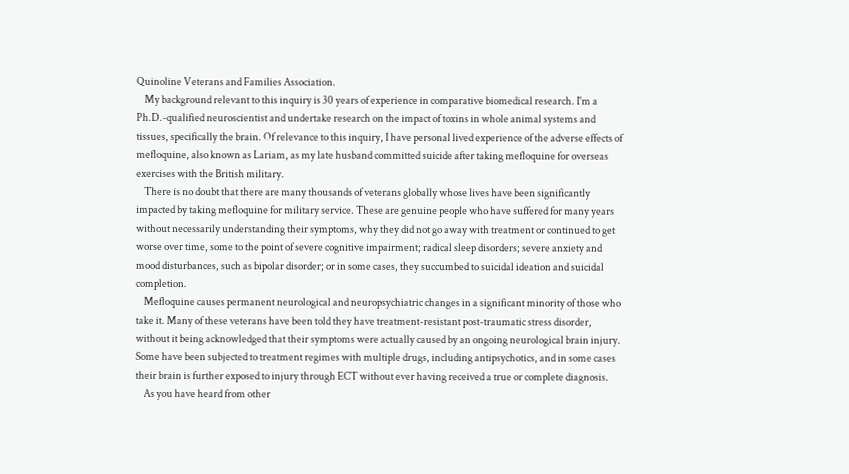Quinoline Veterans and Families Association.
    My background relevant to this inquiry is 30 years of experience in comparative biomedical research. I'm a Ph.D.-qualified neuroscientist and undertake research on the impact of toxins in whole animal systems and tissues, specifically the brain. Of relevance to this inquiry, I have personal lived experience of the adverse effects of mefloquine, also known as Lariam, as my late husband committed suicide after taking mefloquine for overseas exercises with the British military.
    There is no doubt that there are many thousands of veterans globally whose lives have been significantly impacted by taking mefloquine for military service. These are genuine people who have suffered for many years without necessarily understanding their symptoms, why they did not go away with treatment or continued to get worse over time, some to the point of severe cognitive impairment; radical sleep disorders; severe anxiety and mood disturbances, such as bipolar disorder; or in some cases, they succumbed to suicidal ideation and suicidal completion.
    Mefloquine causes permanent neurological and neuropsychiatric changes in a significant minority of those who take it. Many of these veterans have been told they have treatment-resistant post-traumatic stress disorder, without it being acknowledged that their symptoms were actually caused by an ongoing neurological brain injury. Some have been subjected to treatment regimes with multiple drugs, including antipsychotics, and in some cases their brain is further exposed to injury through ECT without ever having received a true or complete diagnosis.
    As you have heard from other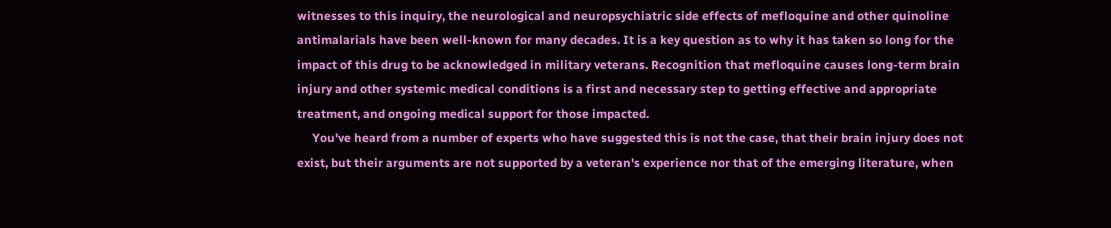witnesses to this inquiry, the neurological and neuropsychiatric side effects of mefloquine and other quinoline antimalarials have been well-known for many decades. It is a key question as to why it has taken so long for the impact of this drug to be acknowledged in military veterans. Recognition that mefloquine causes long-term brain injury and other systemic medical conditions is a first and necessary step to getting effective and appropriate treatment, and ongoing medical support for those impacted.
     You've heard from a number of experts who have suggested this is not the case, that their brain injury does not exist, but their arguments are not supported by a veteran's experience nor that of the emerging literature, when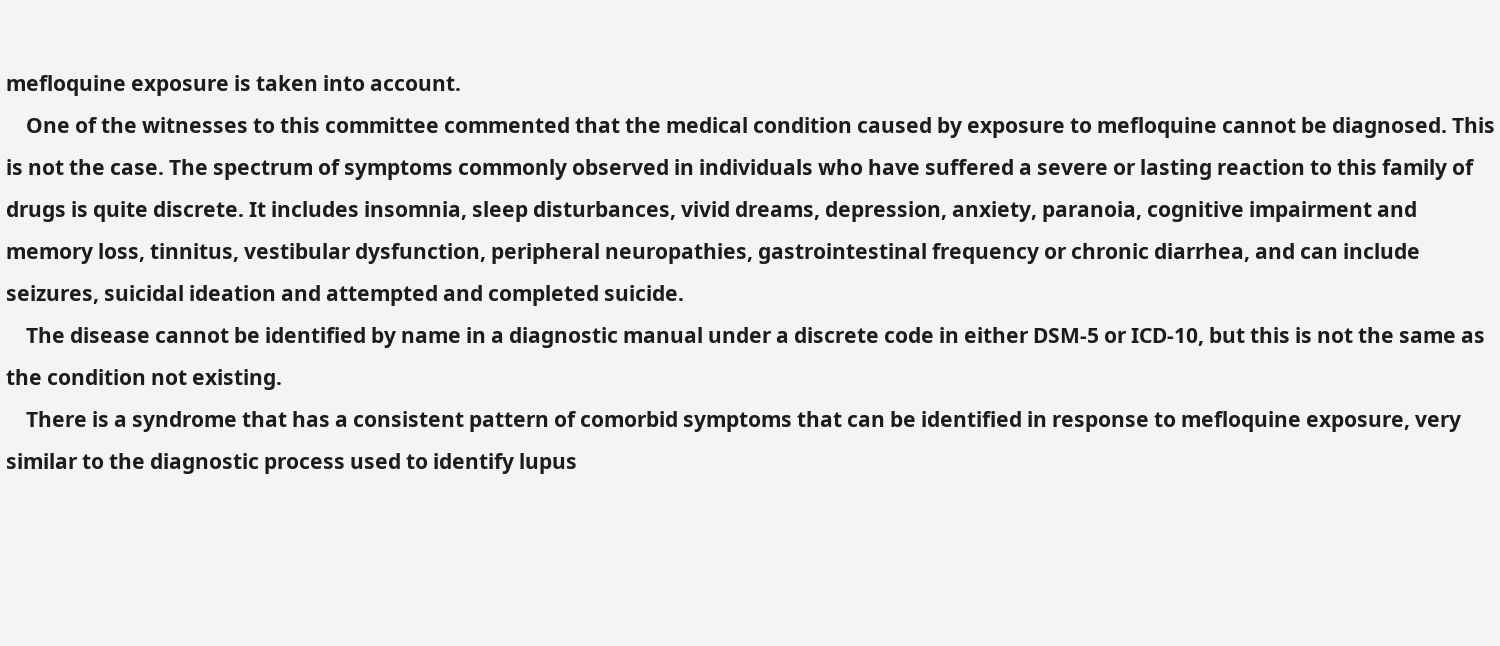mefloquine exposure is taken into account.
    One of the witnesses to this committee commented that the medical condition caused by exposure to mefloquine cannot be diagnosed. This is not the case. The spectrum of symptoms commonly observed in individuals who have suffered a severe or lasting reaction to this family of drugs is quite discrete. It includes insomnia, sleep disturbances, vivid dreams, depression, anxiety, paranoia, cognitive impairment and memory loss, tinnitus, vestibular dysfunction, peripheral neuropathies, gastrointestinal frequency or chronic diarrhea, and can include seizures, suicidal ideation and attempted and completed suicide.
    The disease cannot be identified by name in a diagnostic manual under a discrete code in either DSM-5 or ICD-10, but this is not the same as the condition not existing.
    There is a syndrome that has a consistent pattern of comorbid symptoms that can be identified in response to mefloquine exposure, very similar to the diagnostic process used to identify lupus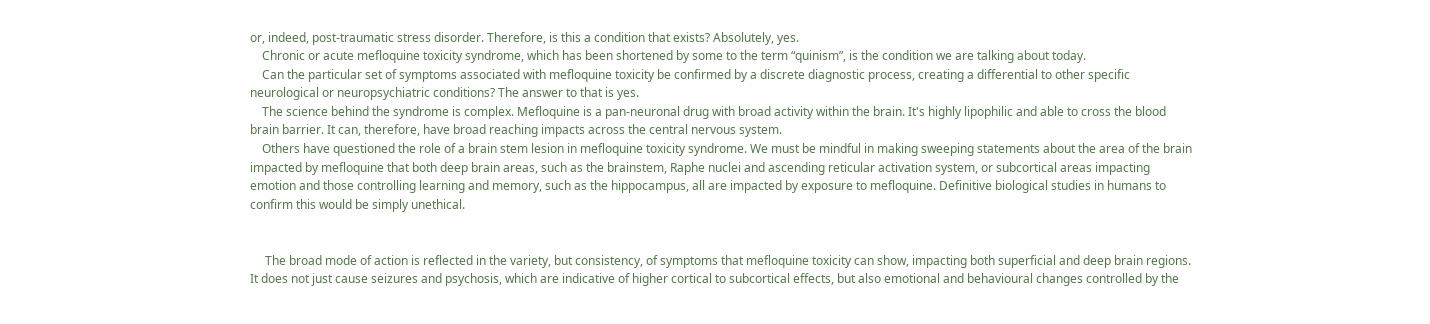or, indeed, post-traumatic stress disorder. Therefore, is this a condition that exists? Absolutely, yes.
    Chronic or acute mefloquine toxicity syndrome, which has been shortened by some to the term “quinism”, is the condition we are talking about today.
    Can the particular set of symptoms associated with mefloquine toxicity be confirmed by a discrete diagnostic process, creating a differential to other specific neurological or neuropsychiatric conditions? The answer to that is yes.
    The science behind the syndrome is complex. Mefloquine is a pan-neuronal drug with broad activity within the brain. It's highly lipophilic and able to cross the blood brain barrier. It can, therefore, have broad reaching impacts across the central nervous system.
    Others have questioned the role of a brain stem lesion in mefloquine toxicity syndrome. We must be mindful in making sweeping statements about the area of the brain impacted by mefloquine that both deep brain areas, such as the brainstem, Raphe nuclei and ascending reticular activation system, or subcortical areas impacting emotion and those controlling learning and memory, such as the hippocampus, all are impacted by exposure to mefloquine. Definitive biological studies in humans to confirm this would be simply unethical.


     The broad mode of action is reflected in the variety, but consistency, of symptoms that mefloquine toxicity can show, impacting both superficial and deep brain regions. It does not just cause seizures and psychosis, which are indicative of higher cortical to subcortical effects, but also emotional and behavioural changes controlled by the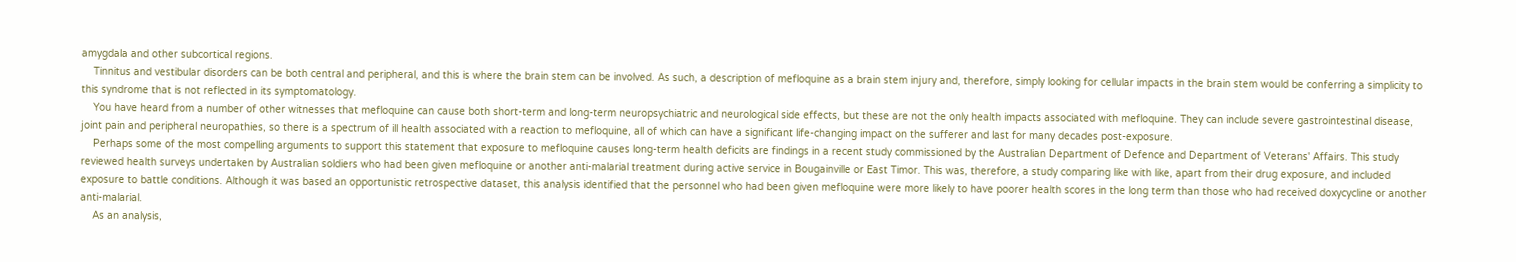amygdala and other subcortical regions.
    Tinnitus and vestibular disorders can be both central and peripheral, and this is where the brain stem can be involved. As such, a description of mefloquine as a brain stem injury and, therefore, simply looking for cellular impacts in the brain stem would be conferring a simplicity to this syndrome that is not reflected in its symptomatology.
    You have heard from a number of other witnesses that mefloquine can cause both short-term and long-term neuropsychiatric and neurological side effects, but these are not the only health impacts associated with mefloquine. They can include severe gastrointestinal disease, joint pain and peripheral neuropathies, so there is a spectrum of ill health associated with a reaction to mefloquine, all of which can have a significant life-changing impact on the sufferer and last for many decades post-exposure.
    Perhaps some of the most compelling arguments to support this statement that exposure to mefloquine causes long-term health deficits are findings in a recent study commissioned by the Australian Department of Defence and Department of Veterans' Affairs. This study reviewed health surveys undertaken by Australian soldiers who had been given mefloquine or another anti-malarial treatment during active service in Bougainville or East Timor. This was, therefore, a study comparing like with like, apart from their drug exposure, and included exposure to battle conditions. Although it was based an opportunistic retrospective dataset, this analysis identified that the personnel who had been given mefloquine were more likely to have poorer health scores in the long term than those who had received doxycycline or another anti-malarial.
    As an analysis,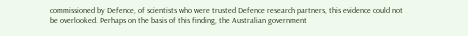commissioned by Defence, of scientists who were trusted Defence research partners, this evidence could not be overlooked. Perhaps on the basis of this finding, the Australian government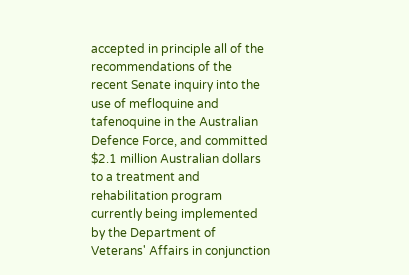accepted in principle all of the recommendations of the recent Senate inquiry into the use of mefloquine and tafenoquine in the Australian Defence Force, and committed $2.1 million Australian dollars to a treatment and rehabilitation program currently being implemented by the Department of Veterans' Affairs in conjunction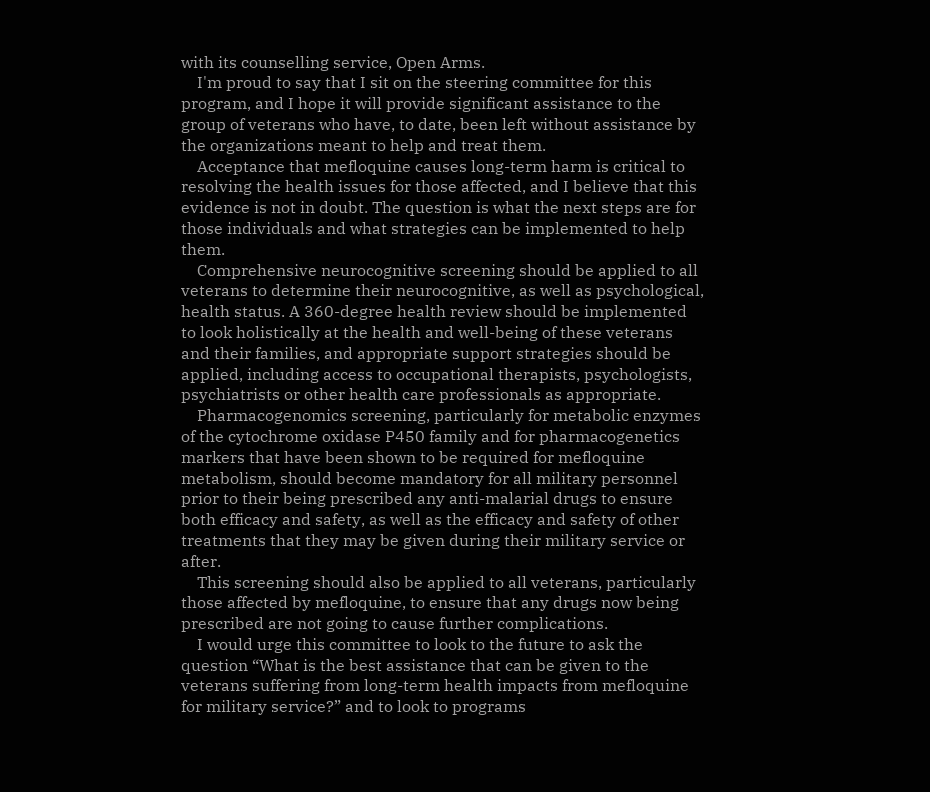with its counselling service, Open Arms.
    I'm proud to say that I sit on the steering committee for this program, and I hope it will provide significant assistance to the group of veterans who have, to date, been left without assistance by the organizations meant to help and treat them.
    Acceptance that mefloquine causes long-term harm is critical to resolving the health issues for those affected, and I believe that this evidence is not in doubt. The question is what the next steps are for those individuals and what strategies can be implemented to help them.
    Comprehensive neurocognitive screening should be applied to all veterans to determine their neurocognitive, as well as psychological, health status. A 360-degree health review should be implemented to look holistically at the health and well-being of these veterans and their families, and appropriate support strategies should be applied, including access to occupational therapists, psychologists, psychiatrists or other health care professionals as appropriate.
    Pharmacogenomics screening, particularly for metabolic enzymes of the cytochrome oxidase P450 family and for pharmacogenetics markers that have been shown to be required for mefloquine metabolism, should become mandatory for all military personnel prior to their being prescribed any anti-malarial drugs to ensure both efficacy and safety, as well as the efficacy and safety of other treatments that they may be given during their military service or after.
    This screening should also be applied to all veterans, particularly those affected by mefloquine, to ensure that any drugs now being prescribed are not going to cause further complications.
    I would urge this committee to look to the future to ask the question “What is the best assistance that can be given to the veterans suffering from long-term health impacts from mefloquine for military service?” and to look to programs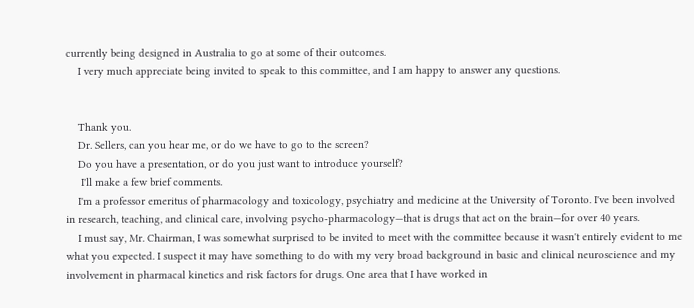currently being designed in Australia to go at some of their outcomes.
    I very much appreciate being invited to speak to this committee, and I am happy to answer any questions.


    Thank you.
    Dr. Sellers, can you hear me, or do we have to go to the screen?
    Do you have a presentation, or do you just want to introduce yourself?
     I'll make a few brief comments.
    I'm a professor emeritus of pharmacology and toxicology, psychiatry and medicine at the University of Toronto. I've been involved in research, teaching, and clinical care, involving psycho-pharmacology—that is drugs that act on the brain—for over 40 years.
    I must say, Mr. Chairman, I was somewhat surprised to be invited to meet with the committee because it wasn't entirely evident to me what you expected. I suspect it may have something to do with my very broad background in basic and clinical neuroscience and my involvement in pharmacal kinetics and risk factors for drugs. One area that I have worked in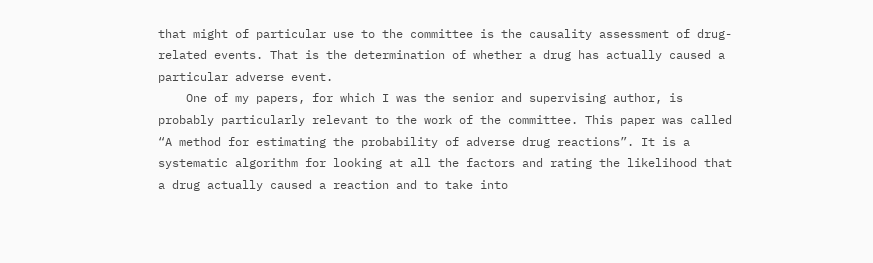that might of particular use to the committee is the causality assessment of drug-related events. That is the determination of whether a drug has actually caused a particular adverse event.
    One of my papers, for which I was the senior and supervising author, is probably particularly relevant to the work of the committee. This paper was called “A method for estimating the probability of adverse drug reactions”. It is a systematic algorithm for looking at all the factors and rating the likelihood that a drug actually caused a reaction and to take into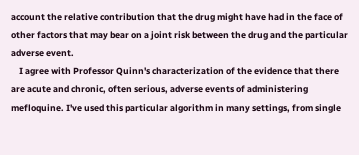account the relative contribution that the drug might have had in the face of other factors that may bear on a joint risk between the drug and the particular adverse event.
    I agree with Professor Quinn's characterization of the evidence that there are acute and chronic, often serious, adverse events of administering mefloquine. I've used this particular algorithm in many settings, from single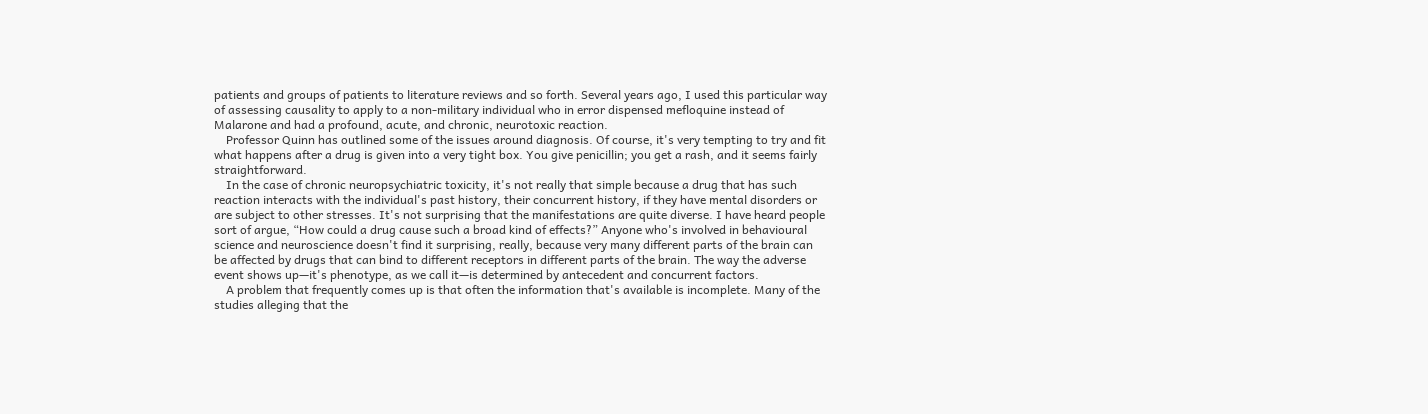patients and groups of patients to literature reviews and so forth. Several years ago, I used this particular way of assessing causality to apply to a non-military individual who in error dispensed mefloquine instead of Malarone and had a profound, acute, and chronic, neurotoxic reaction.
    Professor Quinn has outlined some of the issues around diagnosis. Of course, it's very tempting to try and fit what happens after a drug is given into a very tight box. You give penicillin; you get a rash, and it seems fairly straightforward.
    In the case of chronic neuropsychiatric toxicity, it's not really that simple because a drug that has such reaction interacts with the individual's past history, their concurrent history, if they have mental disorders or are subject to other stresses. It's not surprising that the manifestations are quite diverse. I have heard people sort of argue, “How could a drug cause such a broad kind of effects?” Anyone who's involved in behavioural science and neuroscience doesn't find it surprising, really, because very many different parts of the brain can be affected by drugs that can bind to different receptors in different parts of the brain. The way the adverse event shows up—it's phenotype, as we call it—is determined by antecedent and concurrent factors.
    A problem that frequently comes up is that often the information that's available is incomplete. Many of the studies alleging that the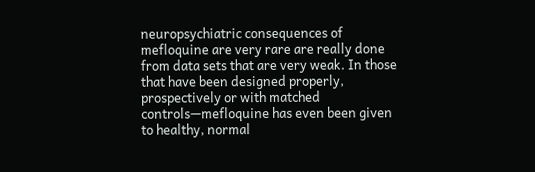neuropsychiatric consequences of mefloquine are very rare are really done from data sets that are very weak. In those that have been designed properly, prospectively or with matched controls—mefloquine has even been given to healthy, normal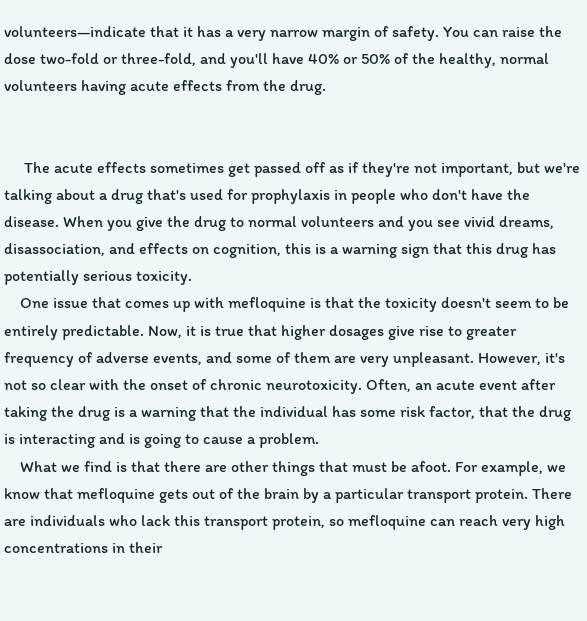volunteers—indicate that it has a very narrow margin of safety. You can raise the dose two-fold or three-fold, and you'll have 40% or 50% of the healthy, normal volunteers having acute effects from the drug.


     The acute effects sometimes get passed off as if they're not important, but we're talking about a drug that's used for prophylaxis in people who don't have the disease. When you give the drug to normal volunteers and you see vivid dreams, disassociation, and effects on cognition, this is a warning sign that this drug has potentially serious toxicity.
    One issue that comes up with mefloquine is that the toxicity doesn't seem to be entirely predictable. Now, it is true that higher dosages give rise to greater frequency of adverse events, and some of them are very unpleasant. However, it's not so clear with the onset of chronic neurotoxicity. Often, an acute event after taking the drug is a warning that the individual has some risk factor, that the drug is interacting and is going to cause a problem.
    What we find is that there are other things that must be afoot. For example, we know that mefloquine gets out of the brain by a particular transport protein. There are individuals who lack this transport protein, so mefloquine can reach very high concentrations in their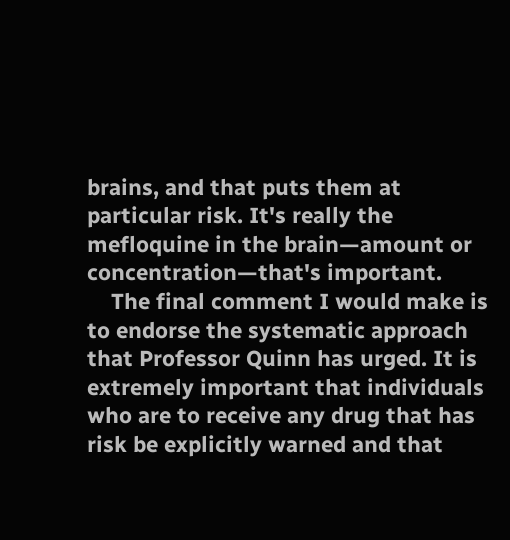brains, and that puts them at particular risk. It's really the mefloquine in the brain—amount or concentration—that's important.
    The final comment I would make is to endorse the systematic approach that Professor Quinn has urged. It is extremely important that individuals who are to receive any drug that has risk be explicitly warned and that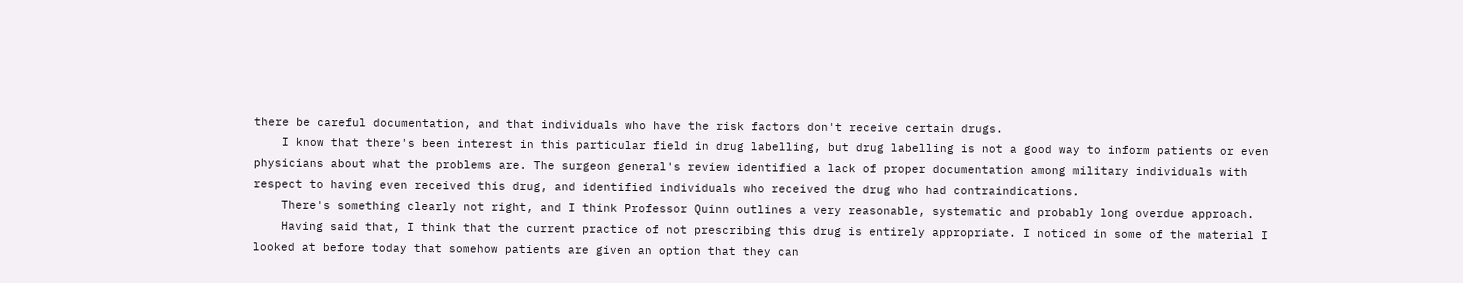there be careful documentation, and that individuals who have the risk factors don't receive certain drugs.
    I know that there's been interest in this particular field in drug labelling, but drug labelling is not a good way to inform patients or even physicians about what the problems are. The surgeon general's review identified a lack of proper documentation among military individuals with respect to having even received this drug, and identified individuals who received the drug who had contraindications.
    There's something clearly not right, and I think Professor Quinn outlines a very reasonable, systematic and probably long overdue approach.
    Having said that, I think that the current practice of not prescribing this drug is entirely appropriate. I noticed in some of the material I looked at before today that somehow patients are given an option that they can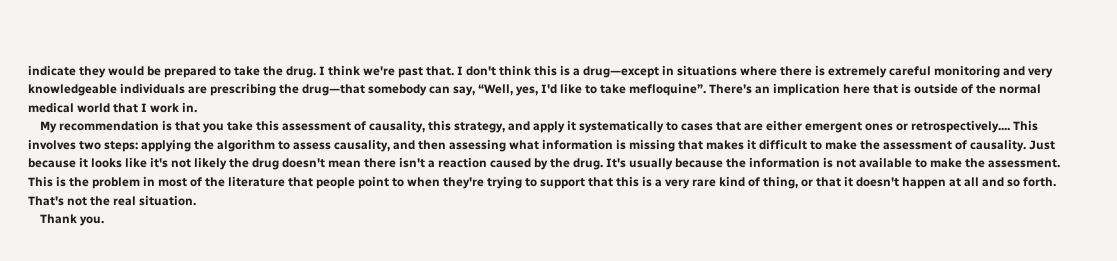indicate they would be prepared to take the drug. I think we're past that. I don't think this is a drug—except in situations where there is extremely careful monitoring and very knowledgeable individuals are prescribing the drug—that somebody can say, “Well, yes, I'd like to take mefloquine”. There's an implication here that is outside of the normal medical world that I work in.
    My recommendation is that you take this assessment of causality, this strategy, and apply it systematically to cases that are either emergent ones or retrospectively.... This involves two steps: applying the algorithm to assess causality, and then assessing what information is missing that makes it difficult to make the assessment of causality. Just because it looks like it's not likely the drug doesn't mean there isn't a reaction caused by the drug. It's usually because the information is not available to make the assessment. This is the problem in most of the literature that people point to when they're trying to support that this is a very rare kind of thing, or that it doesn't happen at all and so forth. That's not the real situation.
    Thank you.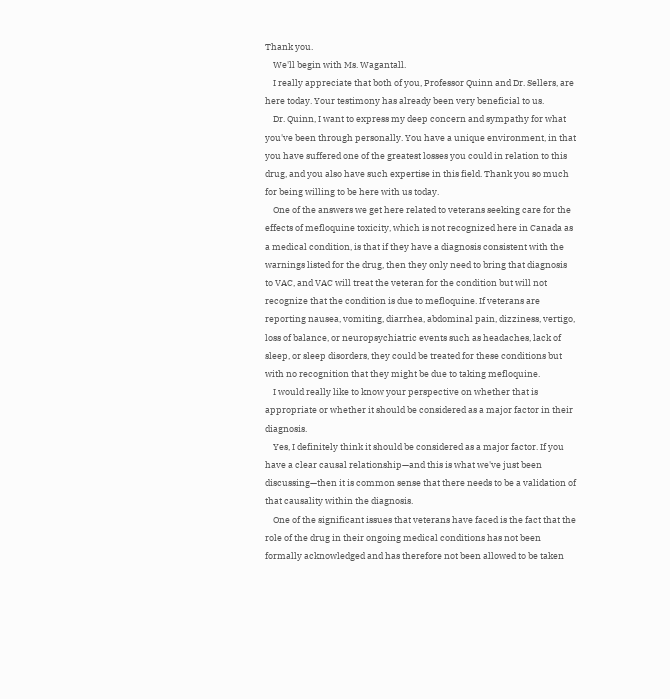Thank you.
    We'll begin with Ms. Wagantall.
    I really appreciate that both of you, Professor Quinn and Dr. Sellers, are here today. Your testimony has already been very beneficial to us.
    Dr. Quinn, I want to express my deep concern and sympathy for what you've been through personally. You have a unique environment, in that you have suffered one of the greatest losses you could in relation to this drug, and you also have such expertise in this field. Thank you so much for being willing to be here with us today.
    One of the answers we get here related to veterans seeking care for the effects of mefloquine toxicity, which is not recognized here in Canada as a medical condition, is that if they have a diagnosis consistent with the warnings listed for the drug, then they only need to bring that diagnosis to VAC, and VAC will treat the veteran for the condition but will not recognize that the condition is due to mefloquine. If veterans are reporting nausea, vomiting, diarrhea, abdominal pain, dizziness, vertigo, loss of balance, or neuropsychiatric events such as headaches, lack of sleep, or sleep disorders, they could be treated for these conditions but with no recognition that they might be due to taking mefloquine.
    I would really like to know your perspective on whether that is appropriate or whether it should be considered as a major factor in their diagnosis.
    Yes, I definitely think it should be considered as a major factor. If you have a clear causal relationship—and this is what we've just been discussing—then it is common sense that there needs to be a validation of that causality within the diagnosis.
    One of the significant issues that veterans have faced is the fact that the role of the drug in their ongoing medical conditions has not been formally acknowledged and has therefore not been allowed to be taken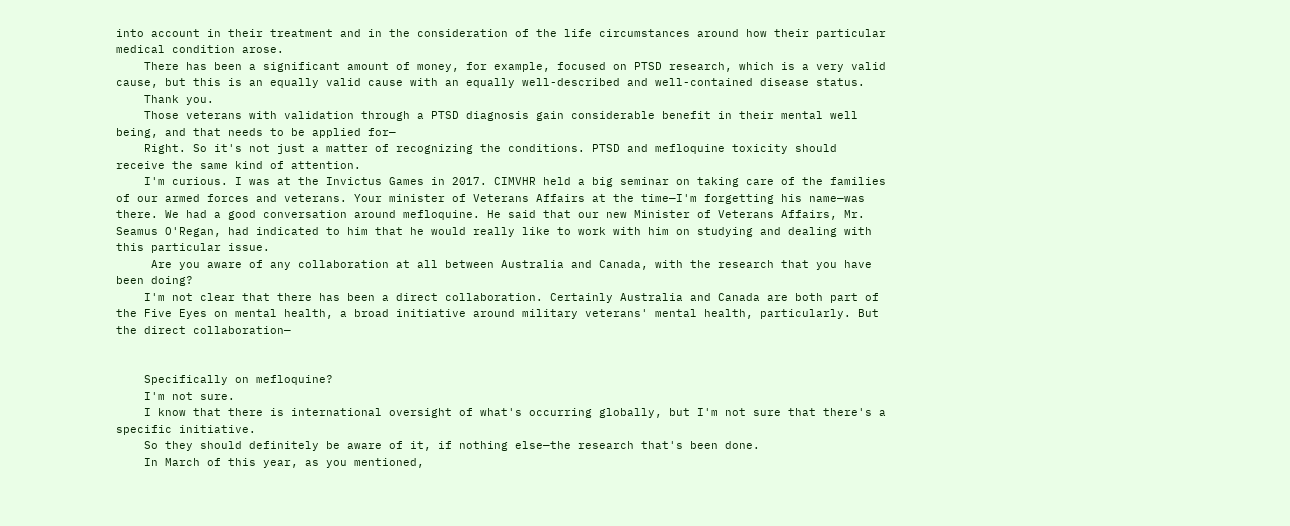into account in their treatment and in the consideration of the life circumstances around how their particular medical condition arose.
    There has been a significant amount of money, for example, focused on PTSD research, which is a very valid cause, but this is an equally valid cause with an equally well-described and well-contained disease status.
    Thank you.
    Those veterans with validation through a PTSD diagnosis gain considerable benefit in their mental well being, and that needs to be applied for—
    Right. So it's not just a matter of recognizing the conditions. PTSD and mefloquine toxicity should receive the same kind of attention.
    I'm curious. I was at the Invictus Games in 2017. CIMVHR held a big seminar on taking care of the families of our armed forces and veterans. Your minister of Veterans Affairs at the time—I'm forgetting his name—was there. We had a good conversation around mefloquine. He said that our new Minister of Veterans Affairs, Mr. Seamus O'Regan, had indicated to him that he would really like to work with him on studying and dealing with this particular issue.
     Are you aware of any collaboration at all between Australia and Canada, with the research that you have been doing?
    I'm not clear that there has been a direct collaboration. Certainly Australia and Canada are both part of the Five Eyes on mental health, a broad initiative around military veterans' mental health, particularly. But the direct collaboration—


    Specifically on mefloquine?
    I'm not sure.
    I know that there is international oversight of what's occurring globally, but I'm not sure that there's a specific initiative.
    So they should definitely be aware of it, if nothing else—the research that's been done.
    In March of this year, as you mentioned,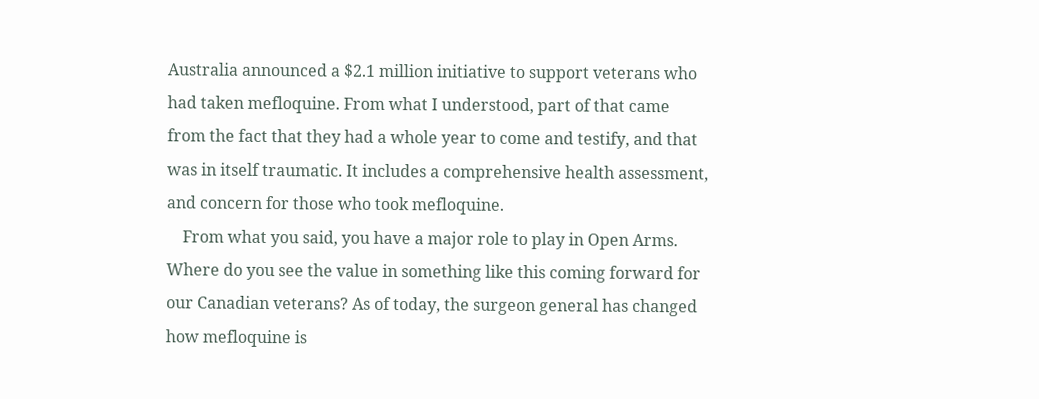Australia announced a $2.1 million initiative to support veterans who had taken mefloquine. From what I understood, part of that came from the fact that they had a whole year to come and testify, and that was in itself traumatic. It includes a comprehensive health assessment, and concern for those who took mefloquine.
    From what you said, you have a major role to play in Open Arms. Where do you see the value in something like this coming forward for our Canadian veterans? As of today, the surgeon general has changed how mefloquine is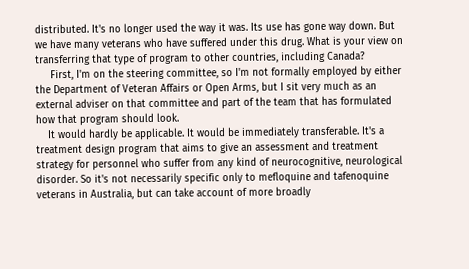distributed. It's no longer used the way it was. Its use has gone way down. But we have many veterans who have suffered under this drug. What is your view on transferring that type of program to other countries, including Canada?
     First, I'm on the steering committee, so I'm not formally employed by either the Department of Veteran Affairs or Open Arms, but I sit very much as an external adviser on that committee and part of the team that has formulated how that program should look.
    It would hardly be applicable. It would be immediately transferable. It's a treatment design program that aims to give an assessment and treatment strategy for personnel who suffer from any kind of neurocognitive, neurological disorder. So it's not necessarily specific only to mefloquine and tafenoquine veterans in Australia, but can take account of more broadly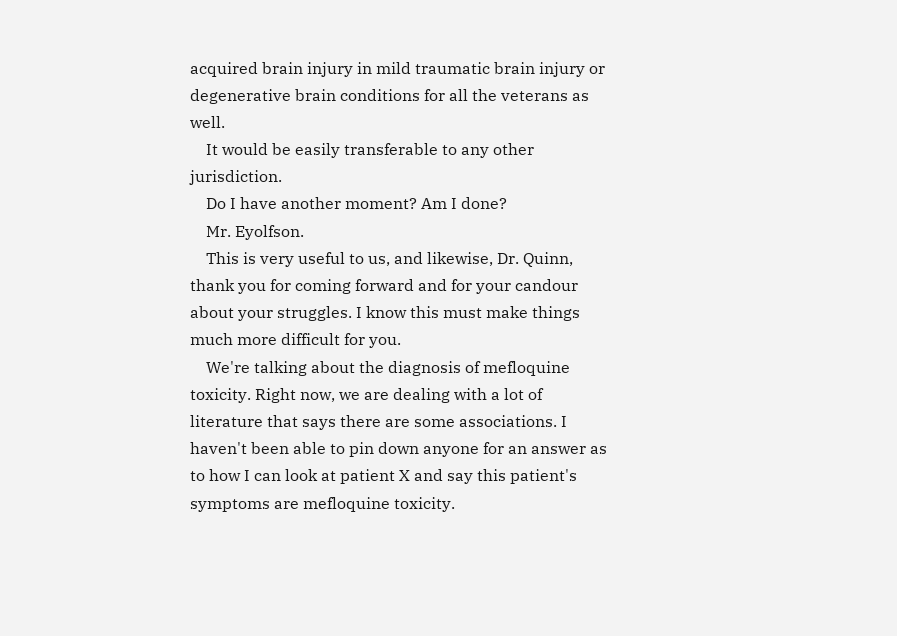acquired brain injury in mild traumatic brain injury or degenerative brain conditions for all the veterans as well.
    It would be easily transferable to any other jurisdiction.
    Do I have another moment? Am I done?
    Mr. Eyolfson.
    This is very useful to us, and likewise, Dr. Quinn, thank you for coming forward and for your candour about your struggles. I know this must make things much more difficult for you.
    We're talking about the diagnosis of mefloquine toxicity. Right now, we are dealing with a lot of literature that says there are some associations. I haven't been able to pin down anyone for an answer as to how I can look at patient X and say this patient's symptoms are mefloquine toxicity.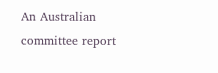An Australian committee report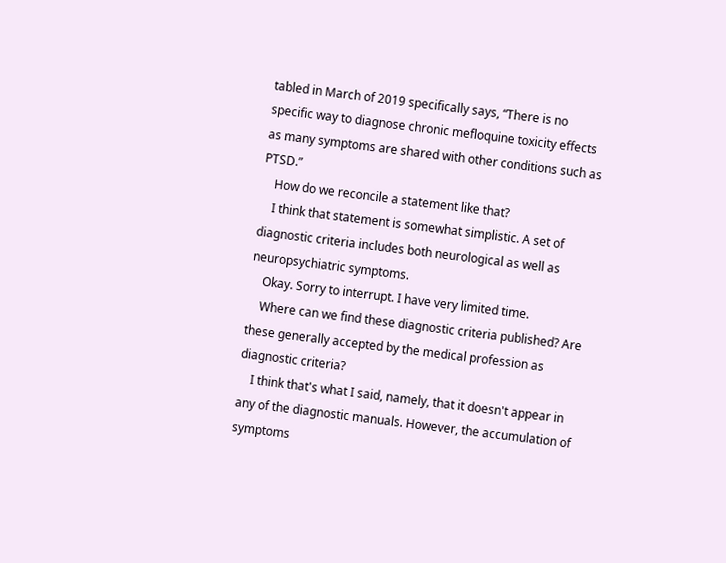tabled in March of 2019 specifically says, “There is no specific way to diagnose chronic mefloquine toxicity effects as many symptoms are shared with other conditions such as PTSD.”
    How do we reconcile a statement like that?
    I think that statement is somewhat simplistic. A set of diagnostic criteria includes both neurological as well as neuropsychiatric symptoms.
    Okay. Sorry to interrupt. I have very limited time.
    Where can we find these diagnostic criteria published? Are these generally accepted by the medical profession as diagnostic criteria?
    I think that's what I said, namely, that it doesn't appear in any of the diagnostic manuals. However, the accumulation of symptoms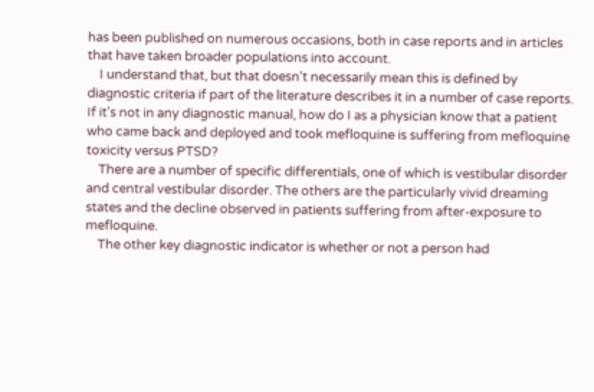has been published on numerous occasions, both in case reports and in articles that have taken broader populations into account.
    I understand that, but that doesn't necessarily mean this is defined by diagnostic criteria if part of the literature describes it in a number of case reports. If it's not in any diagnostic manual, how do I as a physician know that a patient who came back and deployed and took mefloquine is suffering from mefloquine toxicity versus PTSD?
    There are a number of specific differentials, one of which is vestibular disorder and central vestibular disorder. The others are the particularly vivid dreaming states and the decline observed in patients suffering from after-exposure to mefloquine.
    The other key diagnostic indicator is whether or not a person had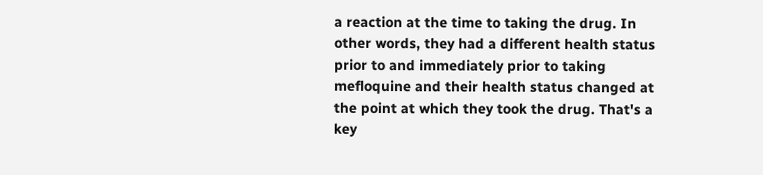a reaction at the time to taking the drug. In other words, they had a different health status prior to and immediately prior to taking mefloquine and their health status changed at the point at which they took the drug. That's a key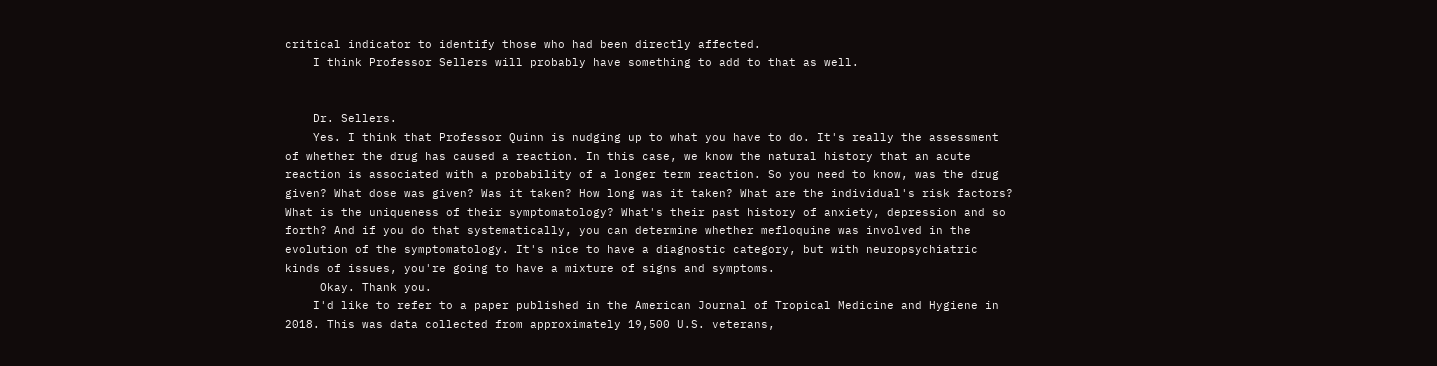critical indicator to identify those who had been directly affected.
    I think Professor Sellers will probably have something to add to that as well.


    Dr. Sellers.
    Yes. I think that Professor Quinn is nudging up to what you have to do. It's really the assessment of whether the drug has caused a reaction. In this case, we know the natural history that an acute reaction is associated with a probability of a longer term reaction. So you need to know, was the drug given? What dose was given? Was it taken? How long was it taken? What are the individual's risk factors? What is the uniqueness of their symptomatology? What's their past history of anxiety, depression and so forth? And if you do that systematically, you can determine whether mefloquine was involved in the evolution of the symptomatology. It's nice to have a diagnostic category, but with neuropsychiatric kinds of issues, you're going to have a mixture of signs and symptoms.
     Okay. Thank you.
    I'd like to refer to a paper published in the American Journal of Tropical Medicine and Hygiene in 2018. This was data collected from approximately 19,500 U.S. veterans,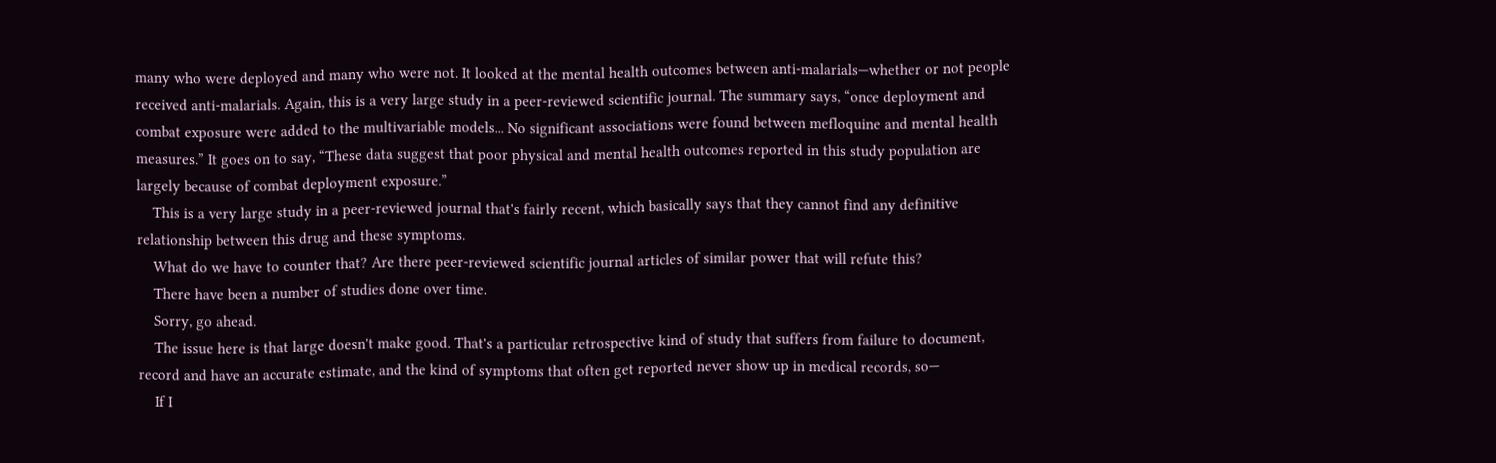many who were deployed and many who were not. It looked at the mental health outcomes between anti-malarials—whether or not people received anti-malarials. Again, this is a very large study in a peer-reviewed scientific journal. The summary says, “once deployment and combat exposure were added to the multivariable models... No significant associations were found between mefloquine and mental health measures.” It goes on to say, “These data suggest that poor physical and mental health outcomes reported in this study population are largely because of combat deployment exposure.”
    This is a very large study in a peer-reviewed journal that's fairly recent, which basically says that they cannot find any definitive relationship between this drug and these symptoms.
    What do we have to counter that? Are there peer-reviewed scientific journal articles of similar power that will refute this?
    There have been a number of studies done over time.
    Sorry, go ahead.
    The issue here is that large doesn't make good. That's a particular retrospective kind of study that suffers from failure to document, record and have an accurate estimate, and the kind of symptoms that often get reported never show up in medical records, so—
    If I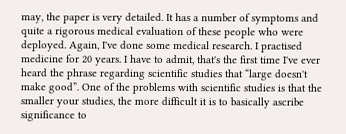may, the paper is very detailed. It has a number of symptoms and quite a rigorous medical evaluation of these people who were deployed. Again, I've done some medical research. I practised medicine for 20 years. I have to admit, that's the first time I've ever heard the phrase regarding scientific studies that “large doesn't make good”. One of the problems with scientific studies is that the smaller your studies, the more difficult it is to basically ascribe significance to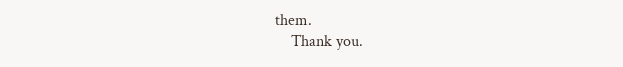them.
    Thank you.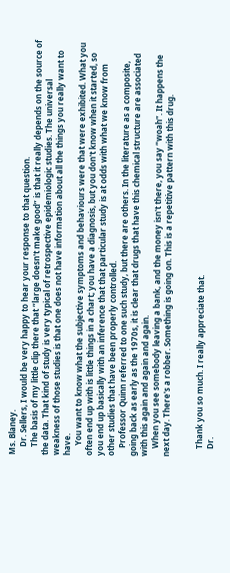Ms. Blaney.
    Dr. Sellers, I would be very happy to hear your response to that question.
    The basis of my little clip there that “large doesn't make good” is that it really depends on the source of the data. That kind of study is very typical of retrospective epidemiologic studies. The universal weakness of those studies is that one does not have information about all the things you really want to have.
     You want to know what the subjective symptoms and behaviours were that were exhibited. What you often end up with is little things in a chart; you have a diagnosis, but you don't know when it started, so you end up basically with an inference that that particular study is at odds with what we know from other studies that have been properly controlled.
    Professor Quinn referred to one such study, but there are others. In the literature as a composite, going back as early as the 1970s, it is clear that drugs that have this chemical structure are associated with this again and again and again.
    When you see somebody leaving a bank, and the money isn't there, you say “woah”. It happens the next day. There's a robber. Something is going on. This is a repetitive pattern with this drug.


    Thank you so much. I really appreciate that.
    Dr.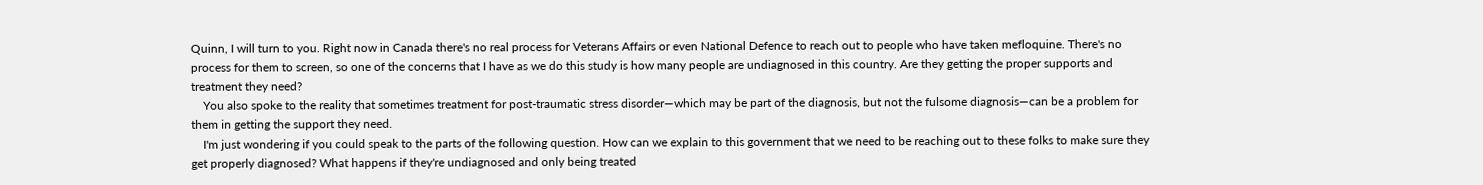Quinn, I will turn to you. Right now in Canada there's no real process for Veterans Affairs or even National Defence to reach out to people who have taken mefloquine. There's no process for them to screen, so one of the concerns that I have as we do this study is how many people are undiagnosed in this country. Are they getting the proper supports and treatment they need?
    You also spoke to the reality that sometimes treatment for post-traumatic stress disorder—which may be part of the diagnosis, but not the fulsome diagnosis—can be a problem for them in getting the support they need.
    I'm just wondering if you could speak to the parts of the following question. How can we explain to this government that we need to be reaching out to these folks to make sure they get properly diagnosed? What happens if they're undiagnosed and only being treated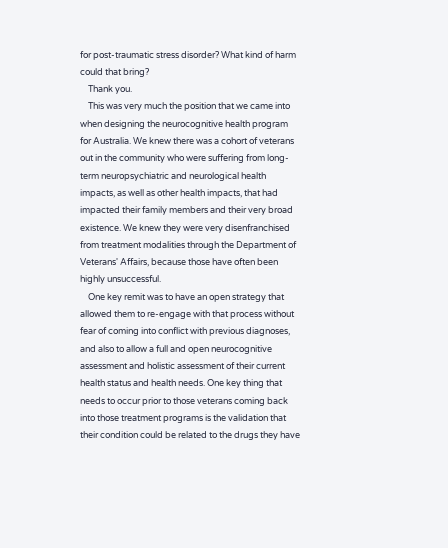for post-traumatic stress disorder? What kind of harm could that bring?
    Thank you.
    This was very much the position that we came into when designing the neurocognitive health program for Australia. We knew there was a cohort of veterans out in the community who were suffering from long-term neuropsychiatric and neurological health impacts, as well as other health impacts, that had impacted their family members and their very broad existence. We knew they were very disenfranchised from treatment modalities through the Department of Veterans' Affairs, because those have often been highly unsuccessful.
    One key remit was to have an open strategy that allowed them to re-engage with that process without fear of coming into conflict with previous diagnoses, and also to allow a full and open neurocognitive assessment and holistic assessment of their current health status and health needs. One key thing that needs to occur prior to those veterans coming back into those treatment programs is the validation that their condition could be related to the drugs they have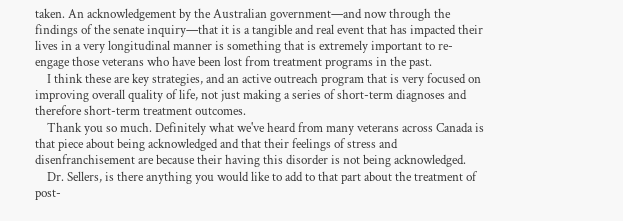taken. An acknowledgement by the Australian government—and now through the findings of the senate inquiry—that it is a tangible and real event that has impacted their lives in a very longitudinal manner is something that is extremely important to re-engage those veterans who have been lost from treatment programs in the past.
    I think these are key strategies, and an active outreach program that is very focused on improving overall quality of life, not just making a series of short-term diagnoses and therefore short-term treatment outcomes.
    Thank you so much. Definitely what we've heard from many veterans across Canada is that piece about being acknowledged and that their feelings of stress and disenfranchisement are because their having this disorder is not being acknowledged.
    Dr. Sellers, is there anything you would like to add to that part about the treatment of post-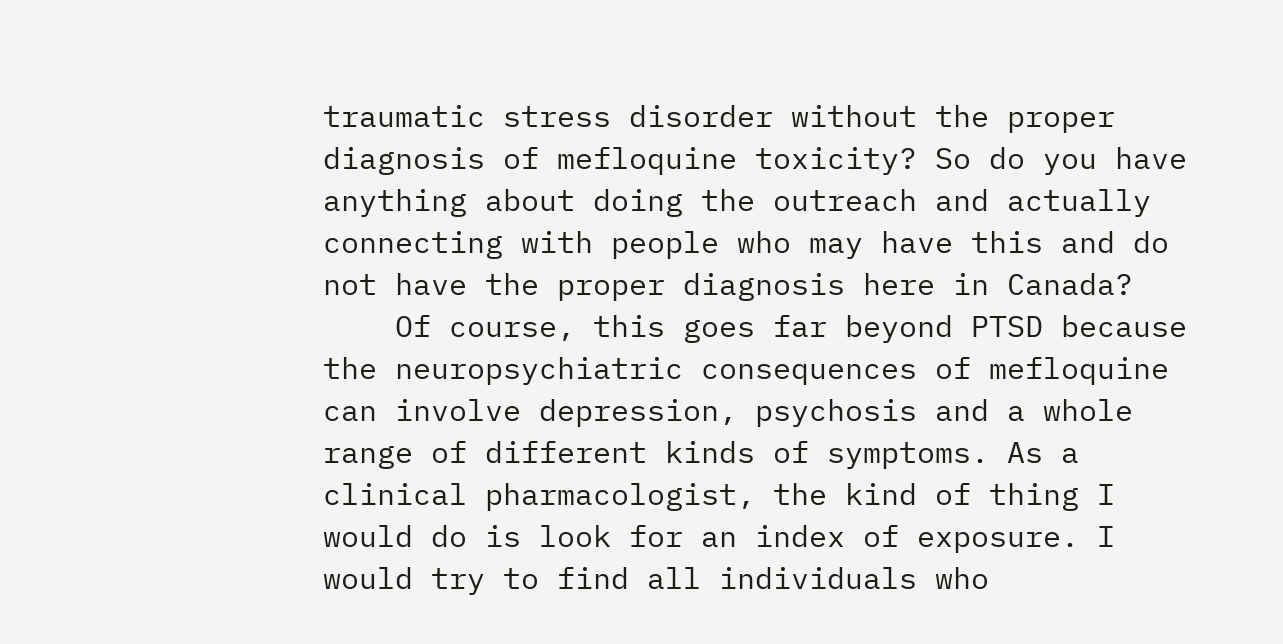traumatic stress disorder without the proper diagnosis of mefloquine toxicity? So do you have anything about doing the outreach and actually connecting with people who may have this and do not have the proper diagnosis here in Canada?
    Of course, this goes far beyond PTSD because the neuropsychiatric consequences of mefloquine can involve depression, psychosis and a whole range of different kinds of symptoms. As a clinical pharmacologist, the kind of thing I would do is look for an index of exposure. I would try to find all individuals who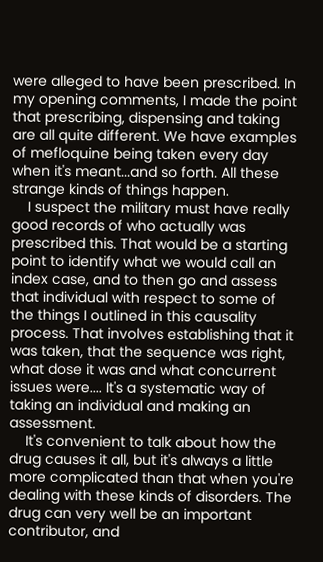were alleged to have been prescribed. In my opening comments, I made the point that prescribing, dispensing and taking are all quite different. We have examples of mefloquine being taken every day when it's meant...and so forth. All these strange kinds of things happen.
    I suspect the military must have really good records of who actually was prescribed this. That would be a starting point to identify what we would call an index case, and to then go and assess that individual with respect to some of the things I outlined in this causality process. That involves establishing that it was taken, that the sequence was right, what dose it was and what concurrent issues were.... It's a systematic way of taking an individual and making an assessment.
    It's convenient to talk about how the drug causes it all, but it's always a little more complicated than that when you're dealing with these kinds of disorders. The drug can very well be an important contributor, and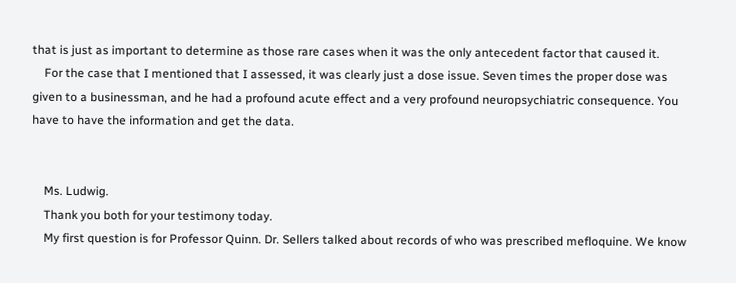that is just as important to determine as those rare cases when it was the only antecedent factor that caused it.
    For the case that I mentioned that I assessed, it was clearly just a dose issue. Seven times the proper dose was given to a businessman, and he had a profound acute effect and a very profound neuropsychiatric consequence. You have to have the information and get the data.


    Ms. Ludwig.
    Thank you both for your testimony today.
    My first question is for Professor Quinn. Dr. Sellers talked about records of who was prescribed mefloquine. We know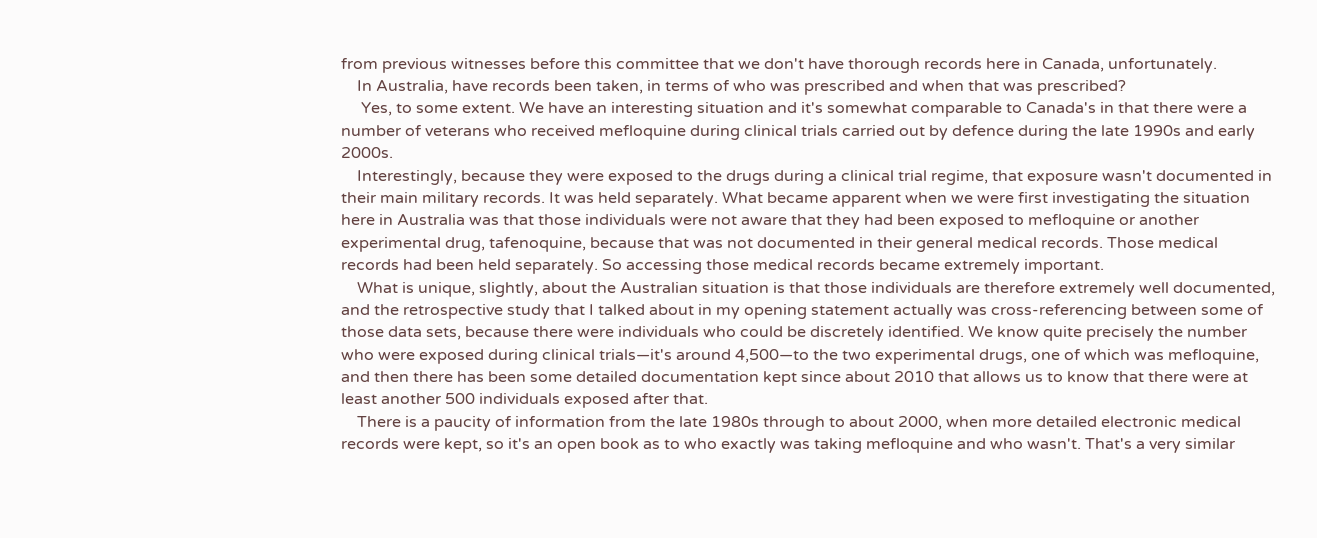from previous witnesses before this committee that we don't have thorough records here in Canada, unfortunately.
    In Australia, have records been taken, in terms of who was prescribed and when that was prescribed?
     Yes, to some extent. We have an interesting situation and it's somewhat comparable to Canada's in that there were a number of veterans who received mefloquine during clinical trials carried out by defence during the late 1990s and early 2000s.
    Interestingly, because they were exposed to the drugs during a clinical trial regime, that exposure wasn't documented in their main military records. It was held separately. What became apparent when we were first investigating the situation here in Australia was that those individuals were not aware that they had been exposed to mefloquine or another experimental drug, tafenoquine, because that was not documented in their general medical records. Those medical records had been held separately. So accessing those medical records became extremely important.
    What is unique, slightly, about the Australian situation is that those individuals are therefore extremely well documented, and the retrospective study that I talked about in my opening statement actually was cross-referencing between some of those data sets, because there were individuals who could be discretely identified. We know quite precisely the number who were exposed during clinical trials—it's around 4,500—to the two experimental drugs, one of which was mefloquine, and then there has been some detailed documentation kept since about 2010 that allows us to know that there were at least another 500 individuals exposed after that.
    There is a paucity of information from the late 1980s through to about 2000, when more detailed electronic medical records were kept, so it's an open book as to who exactly was taking mefloquine and who wasn't. That's a very similar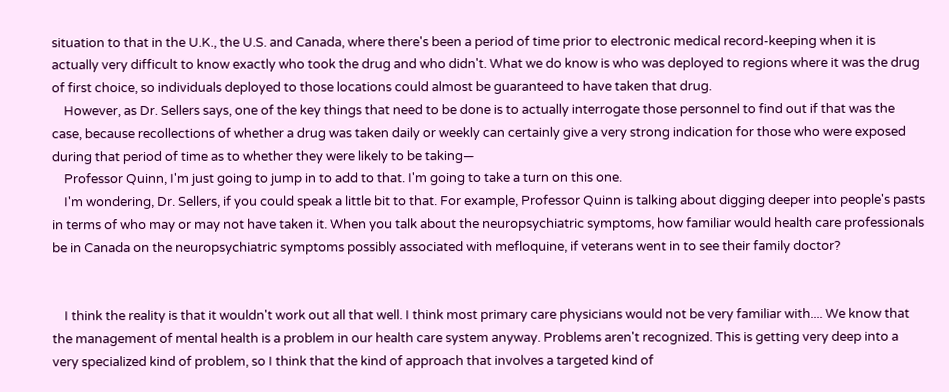situation to that in the U.K., the U.S. and Canada, where there's been a period of time prior to electronic medical record-keeping when it is actually very difficult to know exactly who took the drug and who didn't. What we do know is who was deployed to regions where it was the drug of first choice, so individuals deployed to those locations could almost be guaranteed to have taken that drug.
    However, as Dr. Sellers says, one of the key things that need to be done is to actually interrogate those personnel to find out if that was the case, because recollections of whether a drug was taken daily or weekly can certainly give a very strong indication for those who were exposed during that period of time as to whether they were likely to be taking—
    Professor Quinn, I'm just going to jump in to add to that. I'm going to take a turn on this one.
    I'm wondering, Dr. Sellers, if you could speak a little bit to that. For example, Professor Quinn is talking about digging deeper into people's pasts in terms of who may or may not have taken it. When you talk about the neuropsychiatric symptoms, how familiar would health care professionals be in Canada on the neuropsychiatric symptoms possibly associated with mefloquine, if veterans went in to see their family doctor?


    I think the reality is that it wouldn't work out all that well. I think most primary care physicians would not be very familiar with.... We know that the management of mental health is a problem in our health care system anyway. Problems aren't recognized. This is getting very deep into a very specialized kind of problem, so I think that the kind of approach that involves a targeted kind of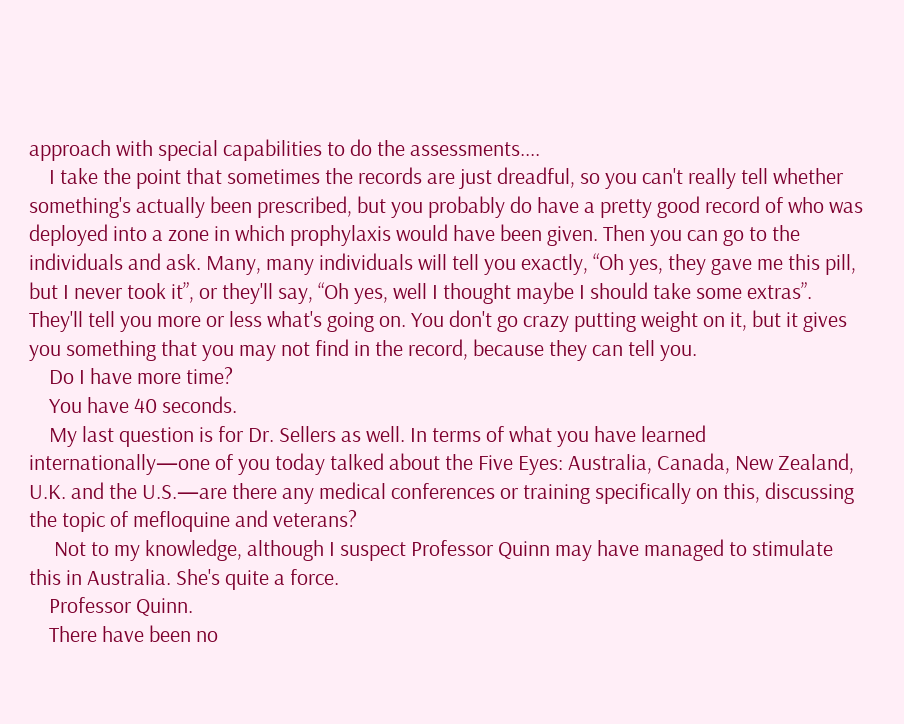approach with special capabilities to do the assessments....
    I take the point that sometimes the records are just dreadful, so you can't really tell whether something's actually been prescribed, but you probably do have a pretty good record of who was deployed into a zone in which prophylaxis would have been given. Then you can go to the individuals and ask. Many, many individuals will tell you exactly, “Oh yes, they gave me this pill, but I never took it”, or they'll say, “Oh yes, well I thought maybe I should take some extras”. They'll tell you more or less what's going on. You don't go crazy putting weight on it, but it gives you something that you may not find in the record, because they can tell you.
    Do I have more time?
    You have 40 seconds.
    My last question is for Dr. Sellers as well. In terms of what you have learned internationally—one of you today talked about the Five Eyes: Australia, Canada, New Zealand, U.K. and the U.S.—are there any medical conferences or training specifically on this, discussing the topic of mefloquine and veterans?
     Not to my knowledge, although I suspect Professor Quinn may have managed to stimulate this in Australia. She's quite a force.
    Professor Quinn.
    There have been no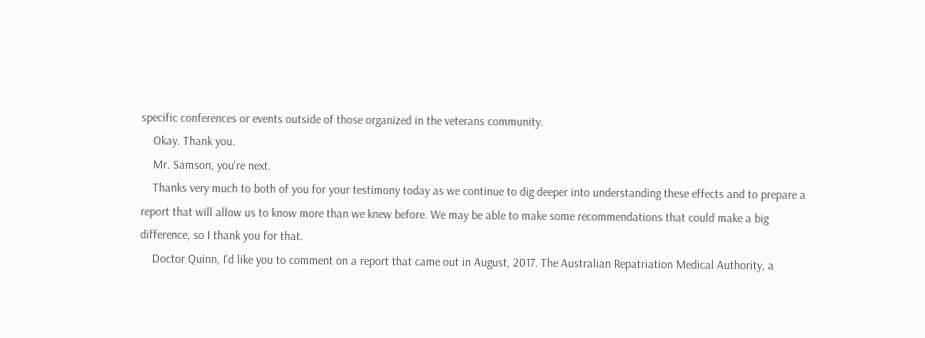specific conferences or events outside of those organized in the veterans community.
    Okay. Thank you.
    Mr. Samson, you're next.
    Thanks very much to both of you for your testimony today as we continue to dig deeper into understanding these effects and to prepare a report that will allow us to know more than we knew before. We may be able to make some recommendations that could make a big difference, so I thank you for that.
    Doctor Quinn, I'd like you to comment on a report that came out in August, 2017. The Australian Repatriation Medical Authority, a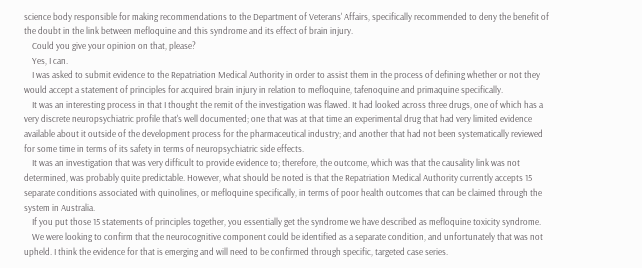science body responsible for making recommendations to the Department of Veterans' Affairs, specifically recommended to deny the benefit of the doubt in the link between mefloquine and this syndrome and its effect of brain injury.
    Could you give your opinion on that, please?
    Yes, I can.
    I was asked to submit evidence to the Repatriation Medical Authority in order to assist them in the process of defining whether or not they would accept a statement of principles for acquired brain injury in relation to mefloquine, tafenoquine and primaquine specifically.
    It was an interesting process in that I thought the remit of the investigation was flawed. It had looked across three drugs, one of which has a very discrete neuropsychiatric profile that's well documented; one that was at that time an experimental drug that had very limited evidence available about it outside of the development process for the pharmaceutical industry; and another that had not been systematically reviewed for some time in terms of its safety in terms of neuropsychiatric side effects.
    It was an investigation that was very difficult to provide evidence to; therefore, the outcome, which was that the causality link was not determined, was probably quite predictable. However, what should be noted is that the Repatriation Medical Authority currently accepts 15 separate conditions associated with quinolines, or mefloquine specifically, in terms of poor health outcomes that can be claimed through the system in Australia.
    If you put those 15 statements of principles together, you essentially get the syndrome we have described as mefloquine toxicity syndrome.
    We were looking to confirm that the neurocognitive component could be identified as a separate condition, and unfortunately that was not upheld. I think the evidence for that is emerging and will need to be confirmed through specific, targeted case series.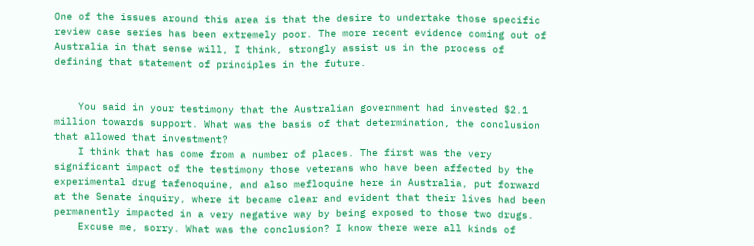One of the issues around this area is that the desire to undertake those specific review case series has been extremely poor. The more recent evidence coming out of Australia in that sense will, I think, strongly assist us in the process of defining that statement of principles in the future.


    You said in your testimony that the Australian government had invested $2.1 million towards support. What was the basis of that determination, the conclusion that allowed that investment?
    I think that has come from a number of places. The first was the very significant impact of the testimony those veterans who have been affected by the experimental drug tafenoquine, and also mefloquine here in Australia, put forward at the Senate inquiry, where it became clear and evident that their lives had been permanently impacted in a very negative way by being exposed to those two drugs.
    Excuse me, sorry. What was the conclusion? I know there were all kinds of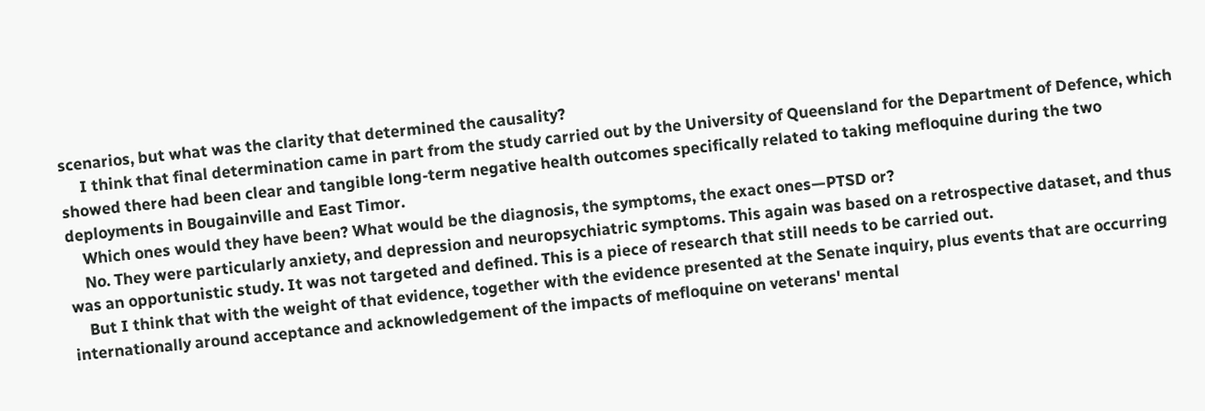scenarios, but what was the clarity that determined the causality?
     I think that final determination came in part from the study carried out by the University of Queensland for the Department of Defence, which showed there had been clear and tangible long-term negative health outcomes specifically related to taking mefloquine during the two deployments in Bougainville and East Timor.
    Which ones would they have been? What would be the diagnosis, the symptoms, the exact ones—PTSD or?
    No. They were particularly anxiety, and depression and neuropsychiatric symptoms. This again was based on a retrospective dataset, and thus was an opportunistic study. It was not targeted and defined. This is a piece of research that still needs to be carried out.
    But I think that with the weight of that evidence, together with the evidence presented at the Senate inquiry, plus events that are occurring internationally around acceptance and acknowledgement of the impacts of mefloquine on veterans' mental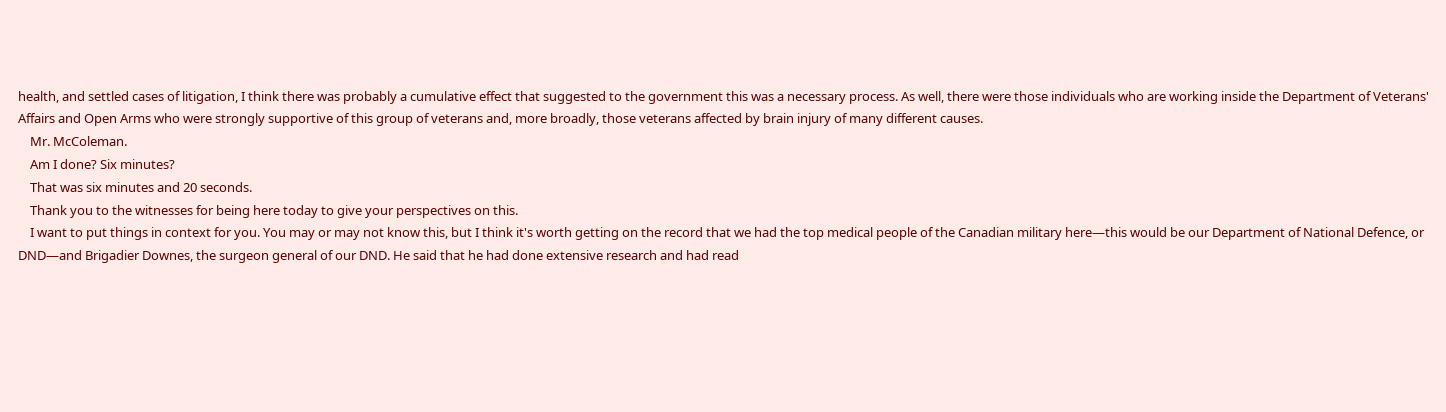health, and settled cases of litigation, I think there was probably a cumulative effect that suggested to the government this was a necessary process. As well, there were those individuals who are working inside the Department of Veterans' Affairs and Open Arms who were strongly supportive of this group of veterans and, more broadly, those veterans affected by brain injury of many different causes.
    Mr. McColeman.
    Am I done? Six minutes?
    That was six minutes and 20 seconds.
    Thank you to the witnesses for being here today to give your perspectives on this.
    I want to put things in context for you. You may or may not know this, but I think it's worth getting on the record that we had the top medical people of the Canadian military here—this would be our Department of National Defence, or DND—and Brigadier Downes, the surgeon general of our DND. He said that he had done extensive research and had read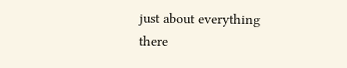just about everything there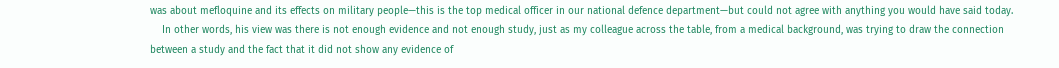was about mefloquine and its effects on military people—this is the top medical officer in our national defence department—but could not agree with anything you would have said today.
    In other words, his view was there is not enough evidence and not enough study, just as my colleague across the table, from a medical background, was trying to draw the connection between a study and the fact that it did not show any evidence of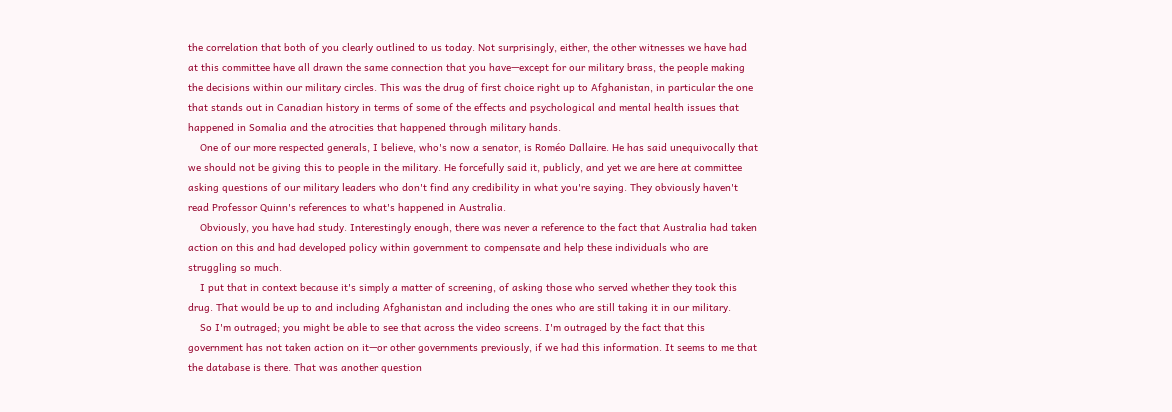the correlation that both of you clearly outlined to us today. Not surprisingly, either, the other witnesses we have had at this committee have all drawn the same connection that you have—except for our military brass, the people making the decisions within our military circles. This was the drug of first choice right up to Afghanistan, in particular the one that stands out in Canadian history in terms of some of the effects and psychological and mental health issues that happened in Somalia and the atrocities that happened through military hands.
    One of our more respected generals, I believe, who's now a senator, is Roméo Dallaire. He has said unequivocally that we should not be giving this to people in the military. He forcefully said it, publicly, and yet we are here at committee asking questions of our military leaders who don't find any credibility in what you're saying. They obviously haven't read Professor Quinn's references to what's happened in Australia.
    Obviously, you have had study. Interestingly enough, there was never a reference to the fact that Australia had taken action on this and had developed policy within government to compensate and help these individuals who are struggling so much.
    I put that in context because it's simply a matter of screening, of asking those who served whether they took this drug. That would be up to and including Afghanistan and including the ones who are still taking it in our military.
    So I'm outraged; you might be able to see that across the video screens. I'm outraged by the fact that this government has not taken action on it—or other governments previously, if we had this information. It seems to me that the database is there. That was another question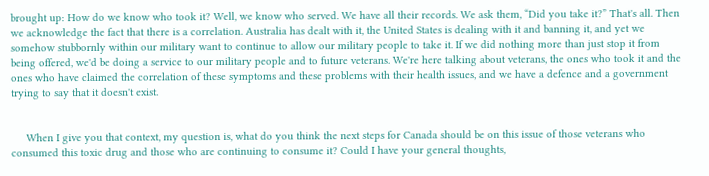brought up: How do we know who took it? Well, we know who served. We have all their records. We ask them, “Did you take it?” That's all. Then we acknowledge the fact that there is a correlation. Australia has dealt with it, the United States is dealing with it and banning it, and yet we somehow stubbornly within our military want to continue to allow our military people to take it. If we did nothing more than just stop it from being offered, we'd be doing a service to our military people and to future veterans. We're here talking about veterans, the ones who took it and the ones who have claimed the correlation of these symptoms and these problems with their health issues, and we have a defence and a government trying to say that it doesn't exist.


     When I give you that context, my question is, what do you think the next steps for Canada should be on this issue of those veterans who consumed this toxic drug and those who are continuing to consume it? Could I have your general thoughts,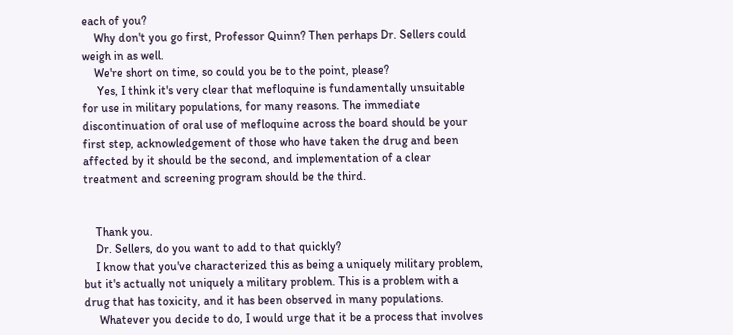each of you?
    Why don't you go first, Professor Quinn? Then perhaps Dr. Sellers could weigh in as well.
    We're short on time, so could you be to the point, please?
     Yes, I think it's very clear that mefloquine is fundamentally unsuitable for use in military populations, for many reasons. The immediate discontinuation of oral use of mefloquine across the board should be your first step, acknowledgement of those who have taken the drug and been affected by it should be the second, and implementation of a clear treatment and screening program should be the third.


    Thank you.
    Dr. Sellers, do you want to add to that quickly?
    I know that you've characterized this as being a uniquely military problem, but it's actually not uniquely a military problem. This is a problem with a drug that has toxicity, and it has been observed in many populations.
     Whatever you decide to do, I would urge that it be a process that involves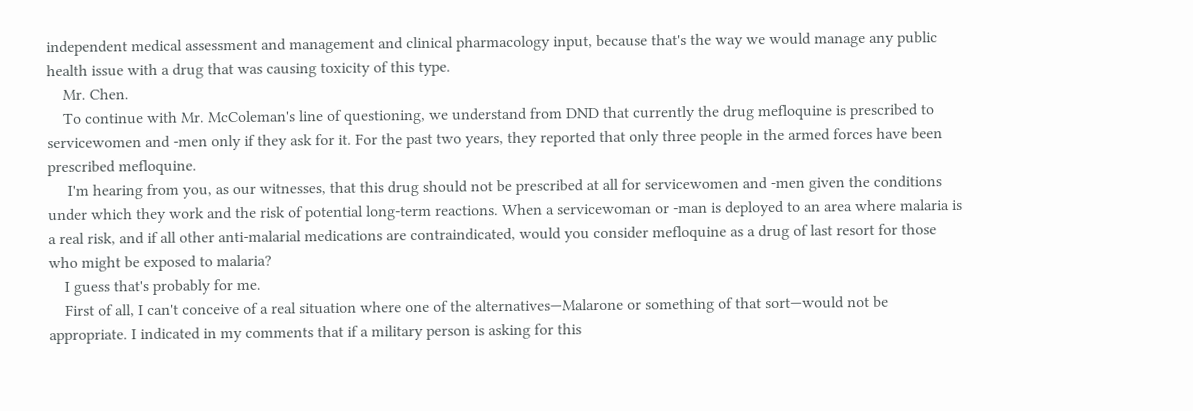independent medical assessment and management and clinical pharmacology input, because that's the way we would manage any public health issue with a drug that was causing toxicity of this type.
    Mr. Chen.
    To continue with Mr. McColeman's line of questioning, we understand from DND that currently the drug mefloquine is prescribed to servicewomen and -men only if they ask for it. For the past two years, they reported that only three people in the armed forces have been prescribed mefloquine.
     I'm hearing from you, as our witnesses, that this drug should not be prescribed at all for servicewomen and -men given the conditions under which they work and the risk of potential long-term reactions. When a servicewoman or -man is deployed to an area where malaria is a real risk, and if all other anti-malarial medications are contraindicated, would you consider mefloquine as a drug of last resort for those who might be exposed to malaria?
    I guess that's probably for me.
    First of all, I can't conceive of a real situation where one of the alternatives—Malarone or something of that sort—would not be appropriate. I indicated in my comments that if a military person is asking for this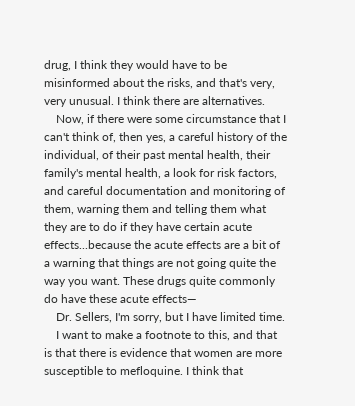drug, I think they would have to be misinformed about the risks, and that's very, very unusual. I think there are alternatives.
    Now, if there were some circumstance that I can't think of, then yes, a careful history of the individual, of their past mental health, their family's mental health, a look for risk factors, and careful documentation and monitoring of them, warning them and telling them what they are to do if they have certain acute effects...because the acute effects are a bit of a warning that things are not going quite the way you want. These drugs quite commonly do have these acute effects—
    Dr. Sellers, I'm sorry, but I have limited time.
    I want to make a footnote to this, and that is that there is evidence that women are more susceptible to mefloquine. I think that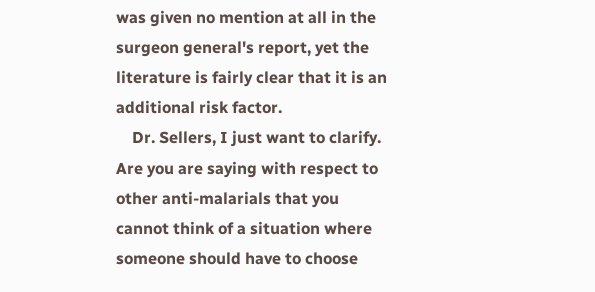was given no mention at all in the surgeon general's report, yet the literature is fairly clear that it is an additional risk factor.
    Dr. Sellers, I just want to clarify. Are you are saying with respect to other anti-malarials that you cannot think of a situation where someone should have to choose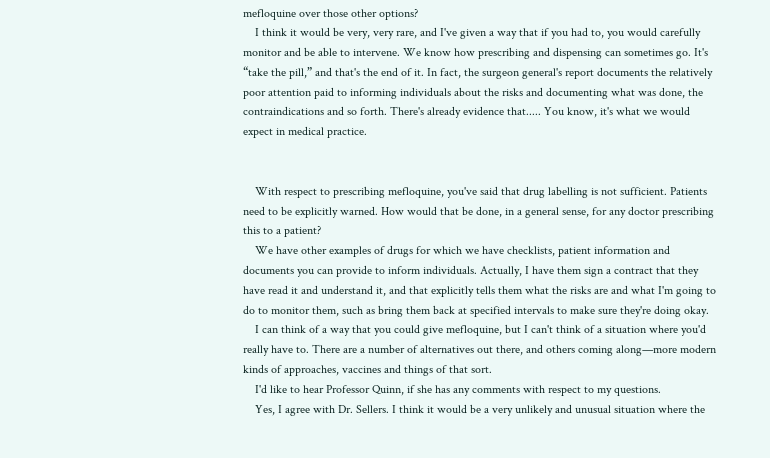mefloquine over those other options?
    I think it would be very, very rare, and I've given a way that if you had to, you would carefully monitor and be able to intervene. We know how prescribing and dispensing can sometimes go. It's “take the pill,” and that's the end of it. In fact, the surgeon general's report documents the relatively poor attention paid to informing individuals about the risks and documenting what was done, the contraindications and so forth. There's already evidence that..... You know, it's what we would expect in medical practice.


    With respect to prescribing mefloquine, you've said that drug labelling is not sufficient. Patients need to be explicitly warned. How would that be done, in a general sense, for any doctor prescribing this to a patient?
    We have other examples of drugs for which we have checklists, patient information and documents you can provide to inform individuals. Actually, I have them sign a contract that they have read it and understand it, and that explicitly tells them what the risks are and what I'm going to do to monitor them, such as bring them back at specified intervals to make sure they're doing okay.
    I can think of a way that you could give mefloquine, but I can't think of a situation where you'd really have to. There are a number of alternatives out there, and others coming along—more modern kinds of approaches, vaccines and things of that sort.
    I'd like to hear Professor Quinn, if she has any comments with respect to my questions.
    Yes, I agree with Dr. Sellers. I think it would be a very unlikely and unusual situation where the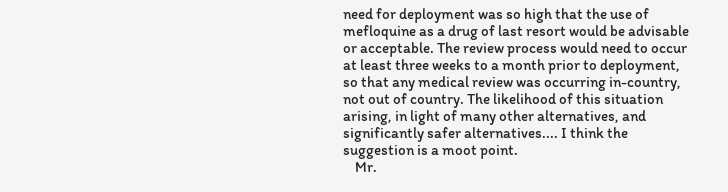need for deployment was so high that the use of mefloquine as a drug of last resort would be advisable or acceptable. The review process would need to occur at least three weeks to a month prior to deployment, so that any medical review was occurring in-country, not out of country. The likelihood of this situation arising, in light of many other alternatives, and significantly safer alternatives.... I think the suggestion is a moot point.
    Mr.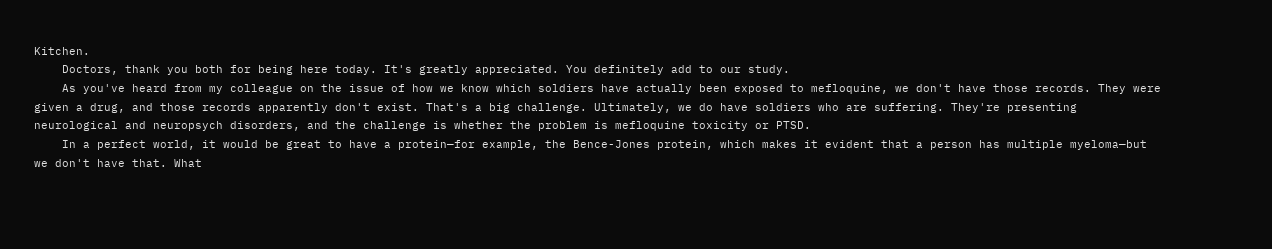Kitchen.
    Doctors, thank you both for being here today. It's greatly appreciated. You definitely add to our study.
    As you've heard from my colleague on the issue of how we know which soldiers have actually been exposed to mefloquine, we don't have those records. They were given a drug, and those records apparently don't exist. That's a big challenge. Ultimately, we do have soldiers who are suffering. They're presenting neurological and neuropsych disorders, and the challenge is whether the problem is mefloquine toxicity or PTSD.
    In a perfect world, it would be great to have a protein—for example, the Bence-Jones protein, which makes it evident that a person has multiple myeloma—but we don't have that. What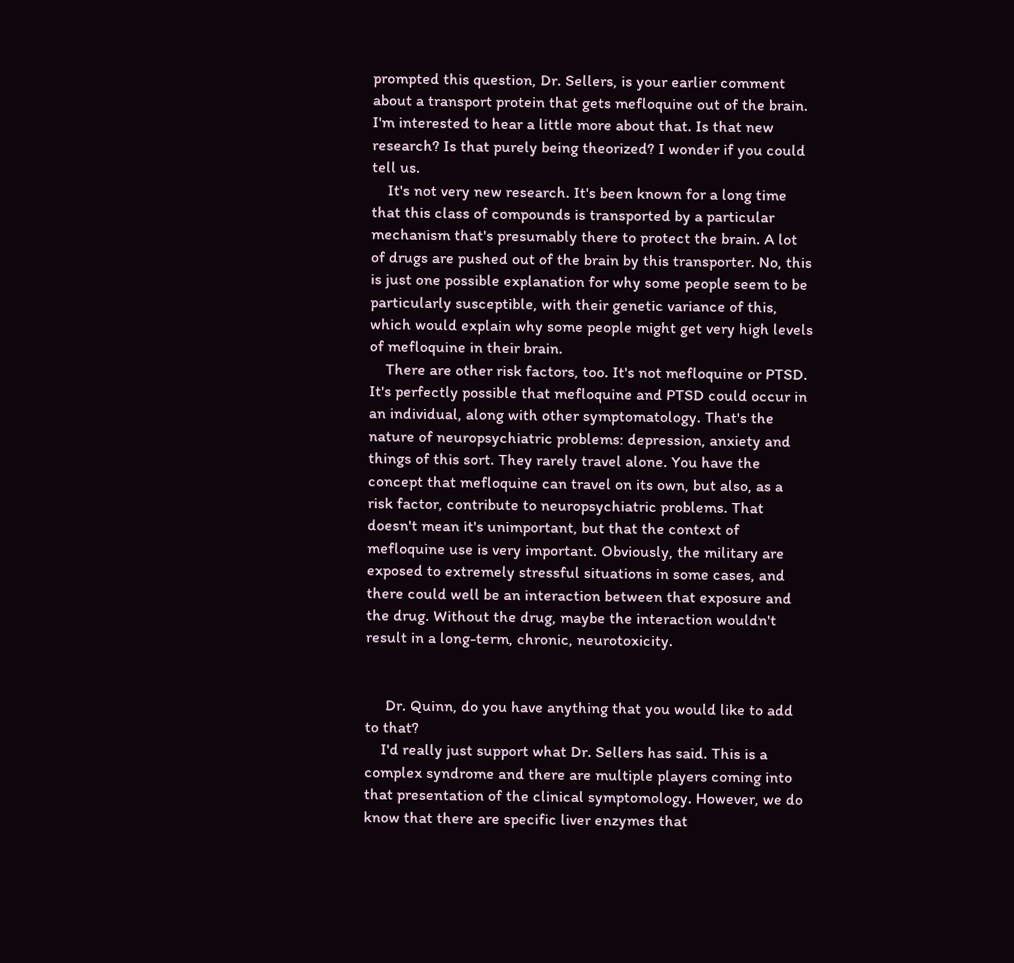prompted this question, Dr. Sellers, is your earlier comment about a transport protein that gets mefloquine out of the brain. I'm interested to hear a little more about that. Is that new research? Is that purely being theorized? I wonder if you could tell us.
    It's not very new research. It's been known for a long time that this class of compounds is transported by a particular mechanism that's presumably there to protect the brain. A lot of drugs are pushed out of the brain by this transporter. No, this is just one possible explanation for why some people seem to be particularly susceptible, with their genetic variance of this, which would explain why some people might get very high levels of mefloquine in their brain.
    There are other risk factors, too. It's not mefloquine or PTSD. It's perfectly possible that mefloquine and PTSD could occur in an individual, along with other symptomatology. That's the nature of neuropsychiatric problems: depression, anxiety and things of this sort. They rarely travel alone. You have the concept that mefloquine can travel on its own, but also, as a risk factor, contribute to neuropsychiatric problems. That doesn't mean it's unimportant, but that the context of mefloquine use is very important. Obviously, the military are exposed to extremely stressful situations in some cases, and there could well be an interaction between that exposure and the drug. Without the drug, maybe the interaction wouldn't result in a long-term, chronic, neurotoxicity.


     Dr. Quinn, do you have anything that you would like to add to that?
    I'd really just support what Dr. Sellers has said. This is a complex syndrome and there are multiple players coming into that presentation of the clinical symptomology. However, we do know that there are specific liver enzymes that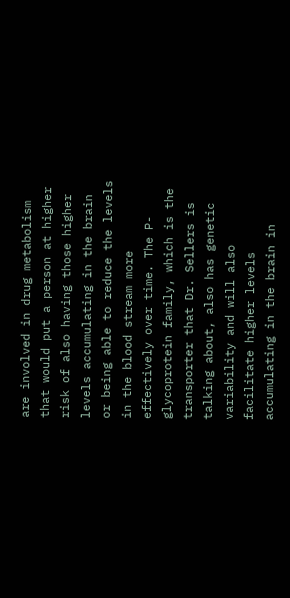are involved in drug metabolism that would put a person at higher risk of also having those higher levels accumulating in the brain or being able to reduce the levels in the blood stream more effectively over time. The P-glycoprotein family, which is the transporter that Dr. Sellers is talking about, also has genetic variability and will also facilitate higher levels accumulating in the brain in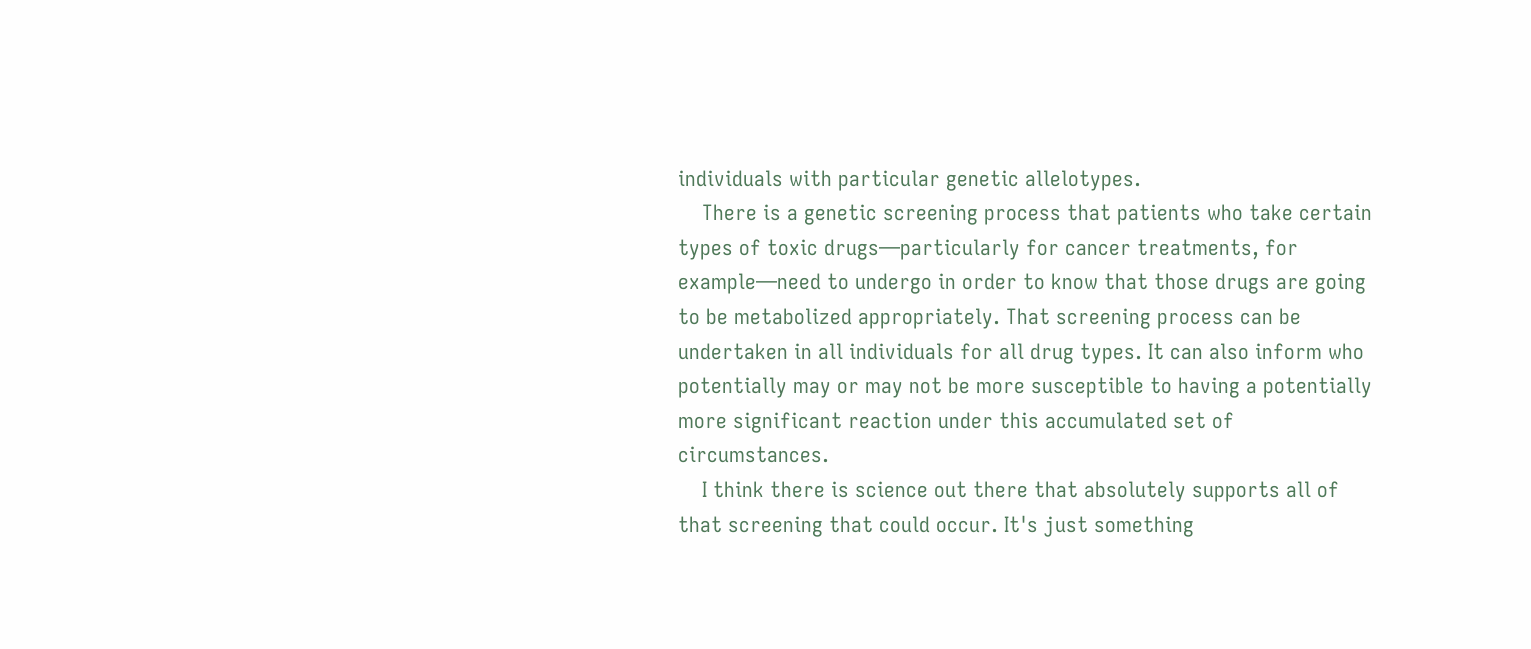individuals with particular genetic allelotypes.
    There is a genetic screening process that patients who take certain types of toxic drugs—particularly for cancer treatments, for example—need to undergo in order to know that those drugs are going to be metabolized appropriately. That screening process can be undertaken in all individuals for all drug types. It can also inform who potentially may or may not be more susceptible to having a potentially more significant reaction under this accumulated set of circumstances.
    I think there is science out there that absolutely supports all of that screening that could occur. It's just something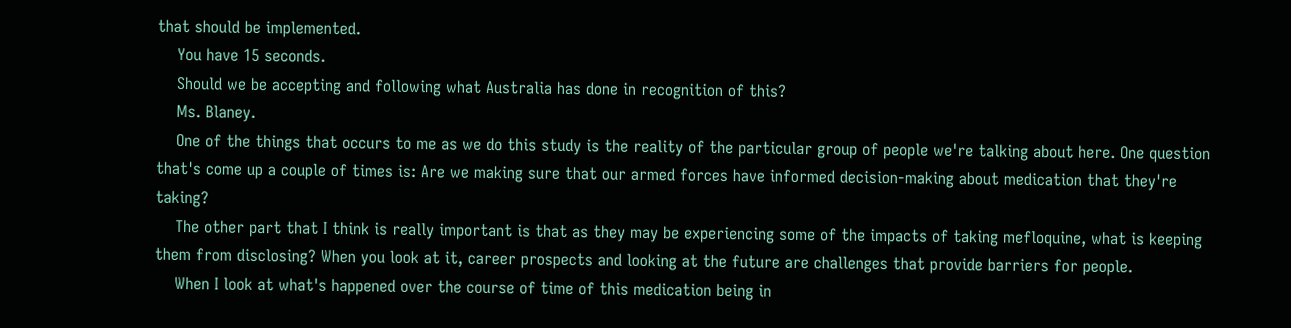that should be implemented.
    You have 15 seconds.
    Should we be accepting and following what Australia has done in recognition of this?
    Ms. Blaney.
    One of the things that occurs to me as we do this study is the reality of the particular group of people we're talking about here. One question that's come up a couple of times is: Are we making sure that our armed forces have informed decision-making about medication that they're taking?
    The other part that I think is really important is that as they may be experiencing some of the impacts of taking mefloquine, what is keeping them from disclosing? When you look at it, career prospects and looking at the future are challenges that provide barriers for people.
    When I look at what's happened over the course of time of this medication being in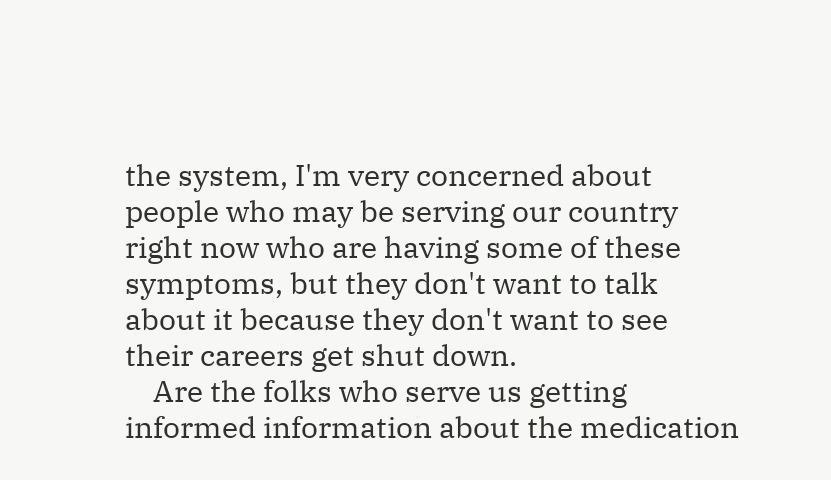the system, I'm very concerned about people who may be serving our country right now who are having some of these symptoms, but they don't want to talk about it because they don't want to see their careers get shut down.
    Are the folks who serve us getting informed information about the medication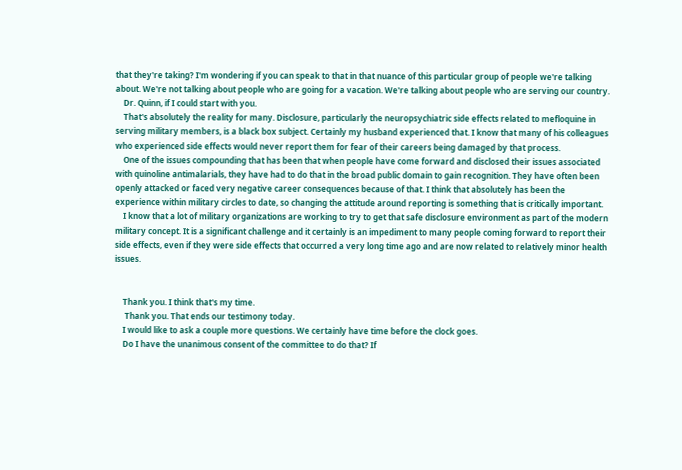that they're taking? I'm wondering if you can speak to that in that nuance of this particular group of people we're talking about. We're not talking about people who are going for a vacation. We're talking about people who are serving our country.
    Dr. Quinn, if I could start with you.
    That's absolutely the reality for many. Disclosure, particularly the neuropsychiatric side effects related to mefloquine in serving military members, is a black box subject. Certainly my husband experienced that. I know that many of his colleagues who experienced side effects would never report them for fear of their careers being damaged by that process.
    One of the issues compounding that has been that when people have come forward and disclosed their issues associated with quinoline antimalarials, they have had to do that in the broad public domain to gain recognition. They have often been openly attacked or faced very negative career consequences because of that. I think that absolutely has been the experience within military circles to date, so changing the attitude around reporting is something that is critically important.
    I know that a lot of military organizations are working to try to get that safe disclosure environment as part of the modern military concept. It is a significant challenge and it certainly is an impediment to many people coming forward to report their side effects, even if they were side effects that occurred a very long time ago and are now related to relatively minor health issues.


    Thank you. I think that's my time.
     Thank you. That ends our testimony today.
    I would like to ask a couple more questions. We certainly have time before the clock goes.
    Do I have the unanimous consent of the committee to do that? If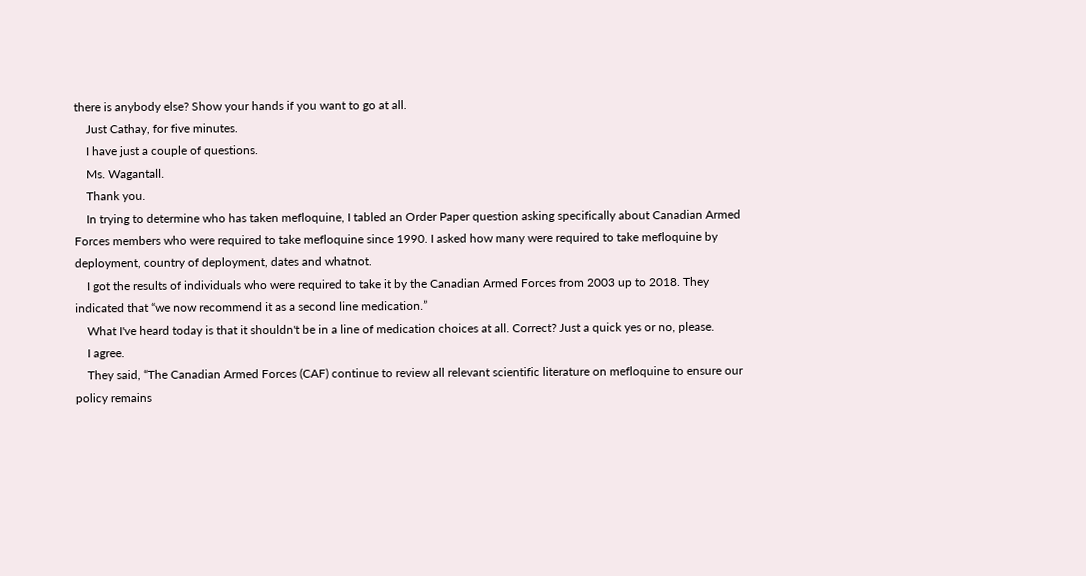there is anybody else? Show your hands if you want to go at all.
    Just Cathay, for five minutes.
    I have just a couple of questions.
    Ms. Wagantall.
    Thank you.
    In trying to determine who has taken mefloquine, I tabled an Order Paper question asking specifically about Canadian Armed Forces members who were required to take mefloquine since 1990. I asked how many were required to take mefloquine by deployment, country of deployment, dates and whatnot.
    I got the results of individuals who were required to take it by the Canadian Armed Forces from 2003 up to 2018. They indicated that “we now recommend it as a second line medication.”
    What I've heard today is that it shouldn't be in a line of medication choices at all. Correct? Just a quick yes or no, please.
    I agree.
    They said, “The Canadian Armed Forces (CAF) continue to review all relevant scientific literature on mefloquine to ensure our policy remains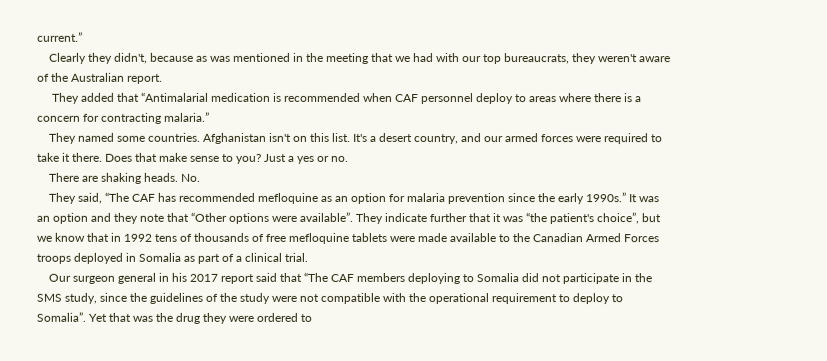current.”
    Clearly they didn't, because as was mentioned in the meeting that we had with our top bureaucrats, they weren't aware of the Australian report.
     They added that “Antimalarial medication is recommended when CAF personnel deploy to areas where there is a concern for contracting malaria.”
    They named some countries. Afghanistan isn't on this list. It's a desert country, and our armed forces were required to take it there. Does that make sense to you? Just a yes or no.
    There are shaking heads. No.
    They said, “The CAF has recommended mefloquine as an option for malaria prevention since the early 1990s.” It was an option and they note that “Other options were available”. They indicate further that it was “the patient's choice”, but we know that in 1992 tens of thousands of free mefloquine tablets were made available to the Canadian Armed Forces troops deployed in Somalia as part of a clinical trial.
    Our surgeon general in his 2017 report said that “The CAF members deploying to Somalia did not participate in the SMS study, since the guidelines of the study were not compatible with the operational requirement to deploy to Somalia”. Yet that was the drug they were ordered to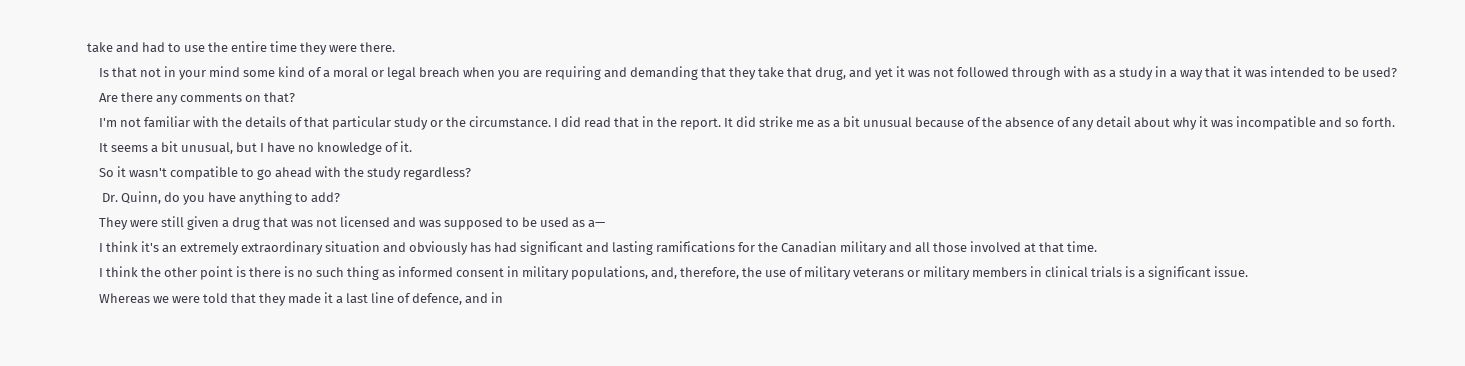take and had to use the entire time they were there.
    Is that not in your mind some kind of a moral or legal breach when you are requiring and demanding that they take that drug, and yet it was not followed through with as a study in a way that it was intended to be used?
    Are there any comments on that?
    I'm not familiar with the details of that particular study or the circumstance. I did read that in the report. It did strike me as a bit unusual because of the absence of any detail about why it was incompatible and so forth.
    It seems a bit unusual, but I have no knowledge of it.
    So it wasn't compatible to go ahead with the study regardless?
     Dr. Quinn, do you have anything to add?
    They were still given a drug that was not licensed and was supposed to be used as a—
    I think it's an extremely extraordinary situation and obviously has had significant and lasting ramifications for the Canadian military and all those involved at that time.
    I think the other point is there is no such thing as informed consent in military populations, and, therefore, the use of military veterans or military members in clinical trials is a significant issue.
    Whereas we were told that they made it a last line of defence, and in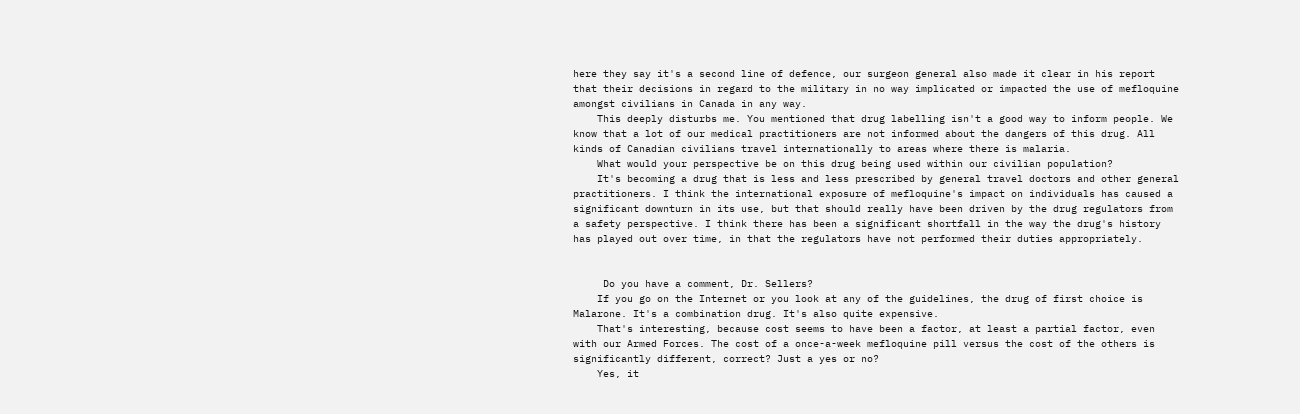here they say it's a second line of defence, our surgeon general also made it clear in his report that their decisions in regard to the military in no way implicated or impacted the use of mefloquine amongst civilians in Canada in any way.
    This deeply disturbs me. You mentioned that drug labelling isn't a good way to inform people. We know that a lot of our medical practitioners are not informed about the dangers of this drug. All kinds of Canadian civilians travel internationally to areas where there is malaria.
    What would your perspective be on this drug being used within our civilian population?
    It's becoming a drug that is less and less prescribed by general travel doctors and other general practitioners. I think the international exposure of mefloquine's impact on individuals has caused a significant downturn in its use, but that should really have been driven by the drug regulators from a safety perspective. I think there has been a significant shortfall in the way the drug's history has played out over time, in that the regulators have not performed their duties appropriately.


     Do you have a comment, Dr. Sellers?
    If you go on the Internet or you look at any of the guidelines, the drug of first choice is Malarone. It's a combination drug. It's also quite expensive.
    That's interesting, because cost seems to have been a factor, at least a partial factor, even with our Armed Forces. The cost of a once-a-week mefloquine pill versus the cost of the others is significantly different, correct? Just a yes or no?
    Yes, it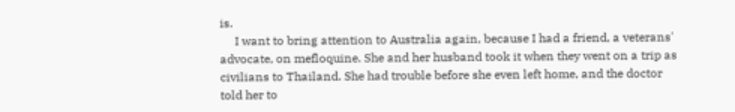is.
     I want to bring attention to Australia again, because I had a friend, a veterans' advocate, on mefloquine. She and her husband took it when they went on a trip as civilians to Thailand. She had trouble before she even left home, and the doctor told her to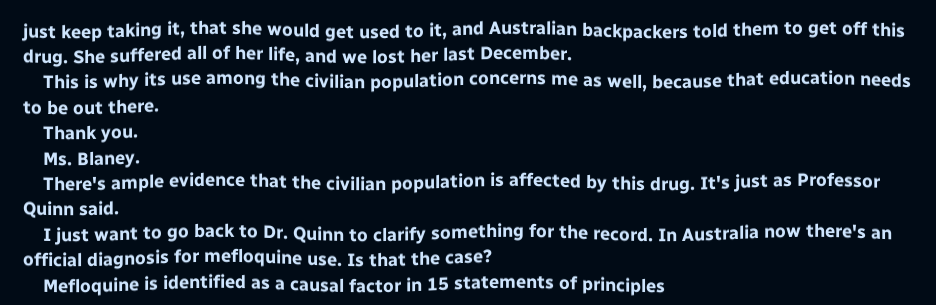just keep taking it, that she would get used to it, and Australian backpackers told them to get off this drug. She suffered all of her life, and we lost her last December.
    This is why its use among the civilian population concerns me as well, because that education needs to be out there.
    Thank you.
    Ms. Blaney.
    There's ample evidence that the civilian population is affected by this drug. It's just as Professor Quinn said.
    I just want to go back to Dr. Quinn to clarify something for the record. In Australia now there's an official diagnosis for mefloquine use. Is that the case?
    Mefloquine is identified as a causal factor in 15 statements of principles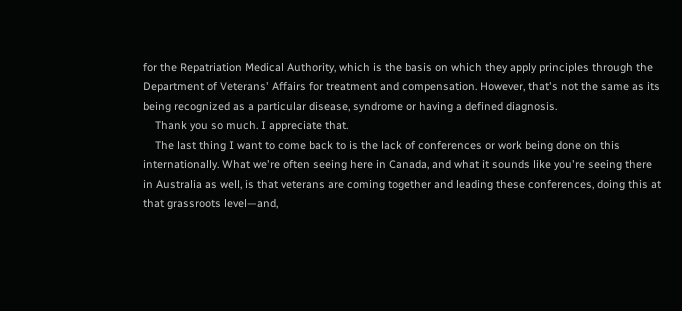for the Repatriation Medical Authority, which is the basis on which they apply principles through the Department of Veterans' Affairs for treatment and compensation. However, that's not the same as its being recognized as a particular disease, syndrome or having a defined diagnosis.
    Thank you so much. I appreciate that.
    The last thing I want to come back to is the lack of conferences or work being done on this internationally. What we're often seeing here in Canada, and what it sounds like you're seeing there in Australia as well, is that veterans are coming together and leading these conferences, doing this at that grassroots level—and,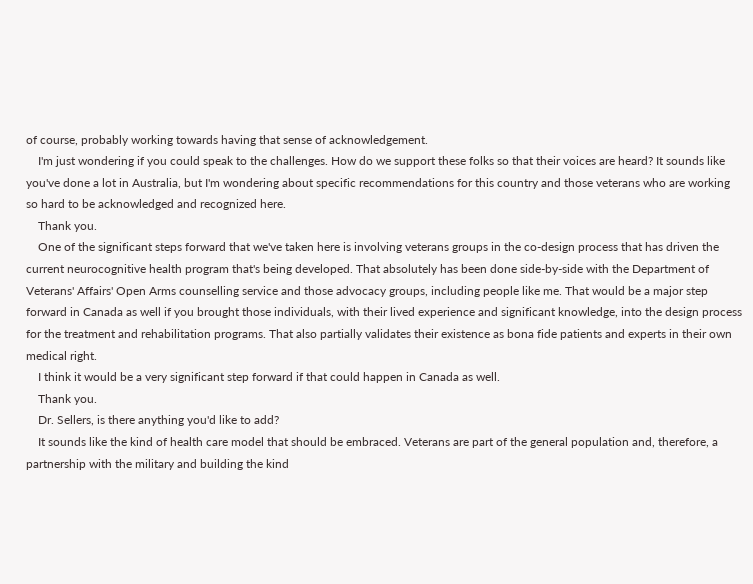of course, probably working towards having that sense of acknowledgement.
    I'm just wondering if you could speak to the challenges. How do we support these folks so that their voices are heard? It sounds like you've done a lot in Australia, but I'm wondering about specific recommendations for this country and those veterans who are working so hard to be acknowledged and recognized here.
    Thank you.
    One of the significant steps forward that we've taken here is involving veterans groups in the co-design process that has driven the current neurocognitive health program that's being developed. That absolutely has been done side-by-side with the Department of Veterans' Affairs' Open Arms counselling service and those advocacy groups, including people like me. That would be a major step forward in Canada as well if you brought those individuals, with their lived experience and significant knowledge, into the design process for the treatment and rehabilitation programs. That also partially validates their existence as bona fide patients and experts in their own medical right.
    I think it would be a very significant step forward if that could happen in Canada as well.
    Thank you.
    Dr. Sellers, is there anything you'd like to add?
    It sounds like the kind of health care model that should be embraced. Veterans are part of the general population and, therefore, a partnership with the military and building the kind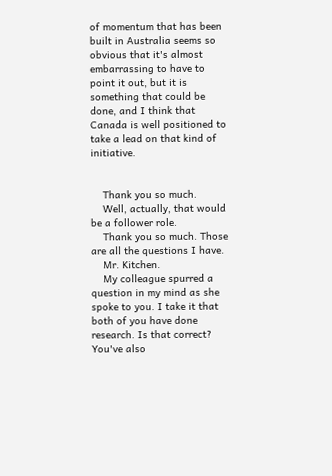of momentum that has been built in Australia seems so obvious that it's almost embarrassing to have to point it out, but it is something that could be done, and I think that Canada is well positioned to take a lead on that kind of initiative.


    Thank you so much.
    Well, actually, that would be a follower role.
    Thank you so much. Those are all the questions I have.
    Mr. Kitchen.
    My colleague spurred a question in my mind as she spoke to you. I take it that both of you have done research. Is that correct? You've also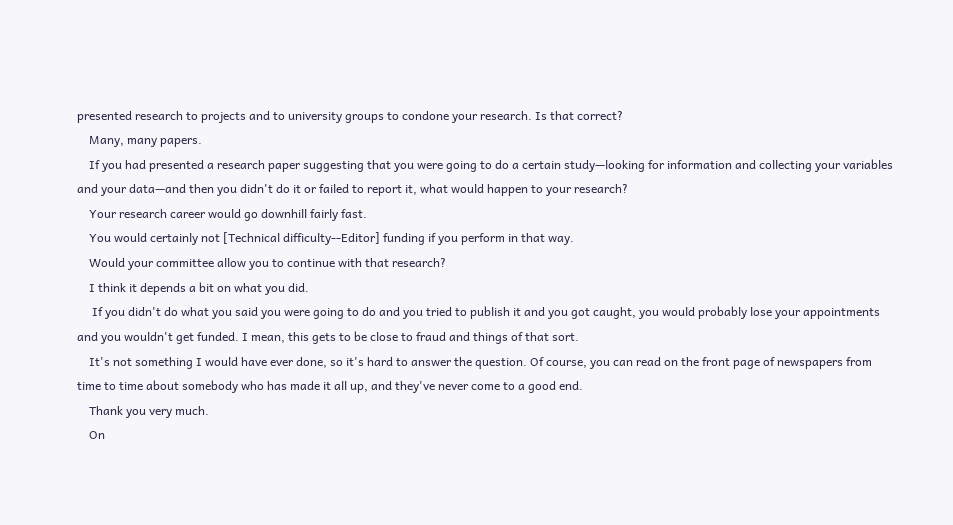presented research to projects and to university groups to condone your research. Is that correct?
    Many, many papers.
    If you had presented a research paper suggesting that you were going to do a certain study—looking for information and collecting your variables and your data—and then you didn't do it or failed to report it, what would happen to your research?
    Your research career would go downhill fairly fast.
    You would certainly not [Technical difficulty--Editor] funding if you perform in that way.
    Would your committee allow you to continue with that research?
    I think it depends a bit on what you did.
     If you didn't do what you said you were going to do and you tried to publish it and you got caught, you would probably lose your appointments and you wouldn't get funded. I mean, this gets to be close to fraud and things of that sort.
    It's not something I would have ever done, so it's hard to answer the question. Of course, you can read on the front page of newspapers from time to time about somebody who has made it all up, and they've never come to a good end.
    Thank you very much.
    On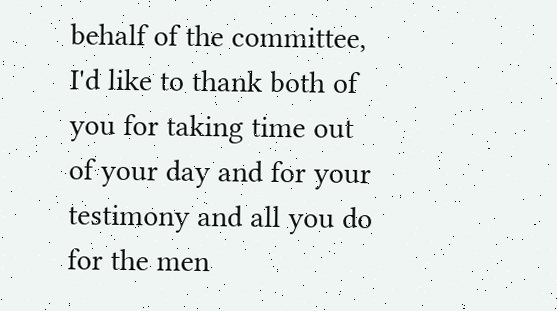behalf of the committee, I'd like to thank both of you for taking time out of your day and for your testimony and all you do for the men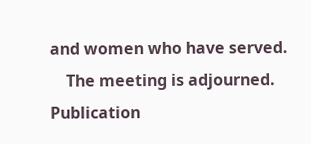and women who have served.
    The meeting is adjourned.
Publication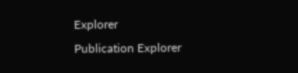Explorer
Publication Explorer